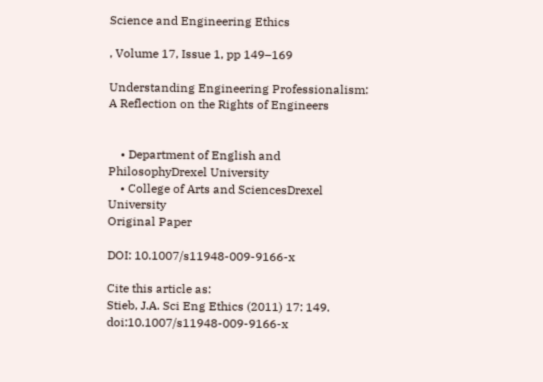Science and Engineering Ethics

, Volume 17, Issue 1, pp 149–169

Understanding Engineering Professionalism: A Reflection on the Rights of Engineers


    • Department of English and PhilosophyDrexel University
    • College of Arts and SciencesDrexel University
Original Paper

DOI: 10.1007/s11948-009-9166-x

Cite this article as:
Stieb, J.A. Sci Eng Ethics (2011) 17: 149. doi:10.1007/s11948-009-9166-x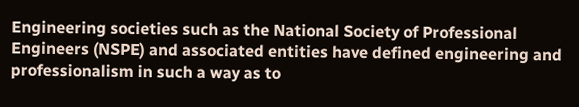Engineering societies such as the National Society of Professional Engineers (NSPE) and associated entities have defined engineering and professionalism in such a way as to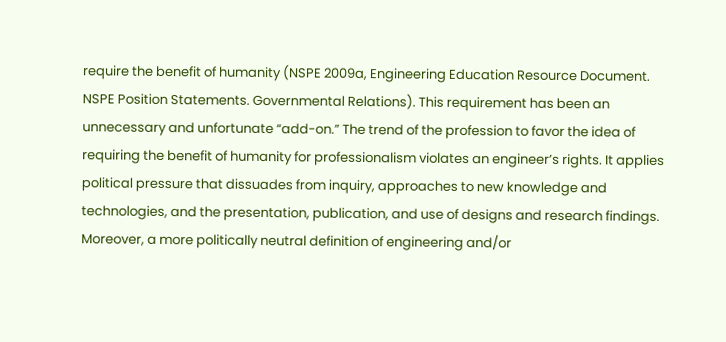require the benefit of humanity (NSPE 2009a, Engineering Education Resource Document. NSPE Position Statements. Governmental Relations). This requirement has been an unnecessary and unfortunate “add-on.” The trend of the profession to favor the idea of requiring the benefit of humanity for professionalism violates an engineer’s rights. It applies political pressure that dissuades from inquiry, approaches to new knowledge and technologies, and the presentation, publication, and use of designs and research findings. Moreover, a more politically neutral definition of engineering and/or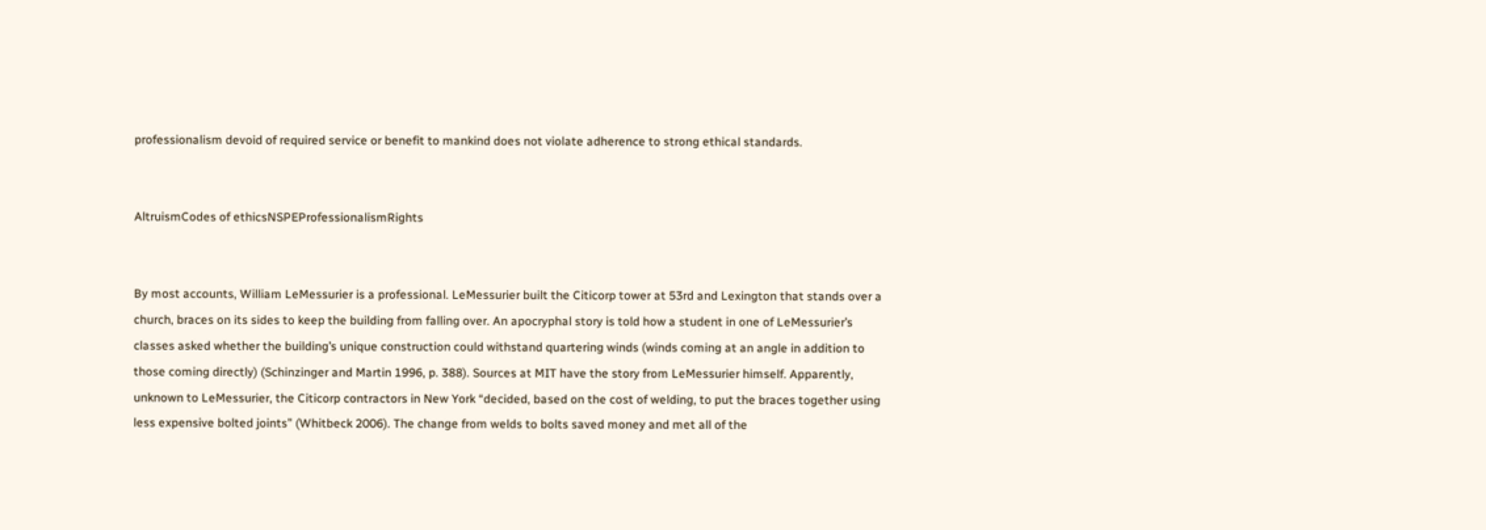professionalism devoid of required service or benefit to mankind does not violate adherence to strong ethical standards.


AltruismCodes of ethicsNSPEProfessionalismRights


By most accounts, William LeMessurier is a professional. LeMessurier built the Citicorp tower at 53rd and Lexington that stands over a church, braces on its sides to keep the building from falling over. An apocryphal story is told how a student in one of LeMessurier’s classes asked whether the building’s unique construction could withstand quartering winds (winds coming at an angle in addition to those coming directly) (Schinzinger and Martin 1996, p. 388). Sources at MIT have the story from LeMessurier himself. Apparently, unknown to LeMessurier, the Citicorp contractors in New York “decided, based on the cost of welding, to put the braces together using less expensive bolted joints” (Whitbeck 2006). The change from welds to bolts saved money and met all of the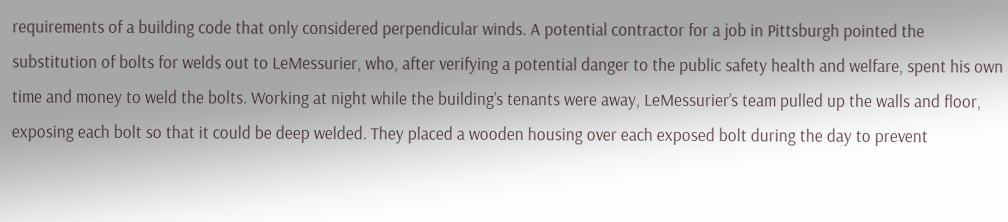requirements of a building code that only considered perpendicular winds. A potential contractor for a job in Pittsburgh pointed the substitution of bolts for welds out to LeMessurier, who, after verifying a potential danger to the public safety health and welfare, spent his own time and money to weld the bolts. Working at night while the building’s tenants were away, LeMessurier’s team pulled up the walls and floor, exposing each bolt so that it could be deep welded. They placed a wooden housing over each exposed bolt during the day to prevent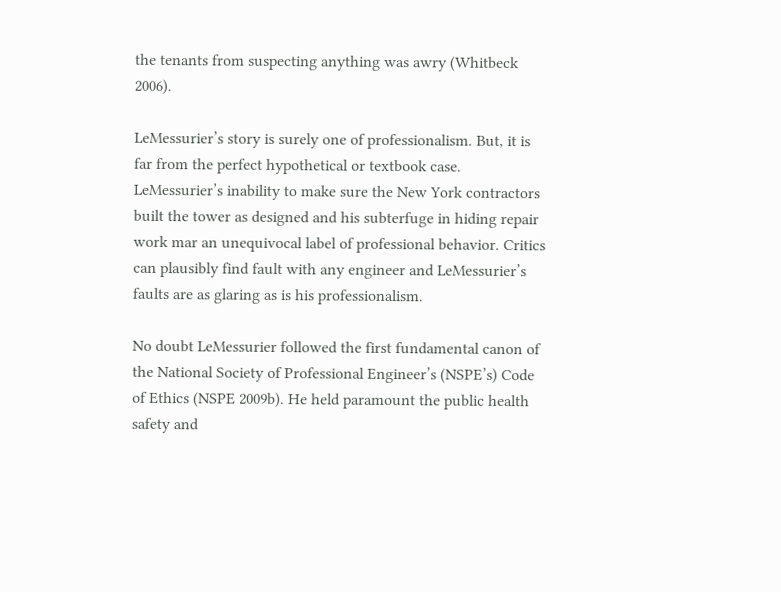the tenants from suspecting anything was awry (Whitbeck 2006).

LeMessurier’s story is surely one of professionalism. But, it is far from the perfect hypothetical or textbook case. LeMessurier’s inability to make sure the New York contractors built the tower as designed and his subterfuge in hiding repair work mar an unequivocal label of professional behavior. Critics can plausibly find fault with any engineer and LeMessurier’s faults are as glaring as is his professionalism.

No doubt LeMessurier followed the first fundamental canon of the National Society of Professional Engineer’s (NSPE’s) Code of Ethics (NSPE 2009b). He held paramount the public health safety and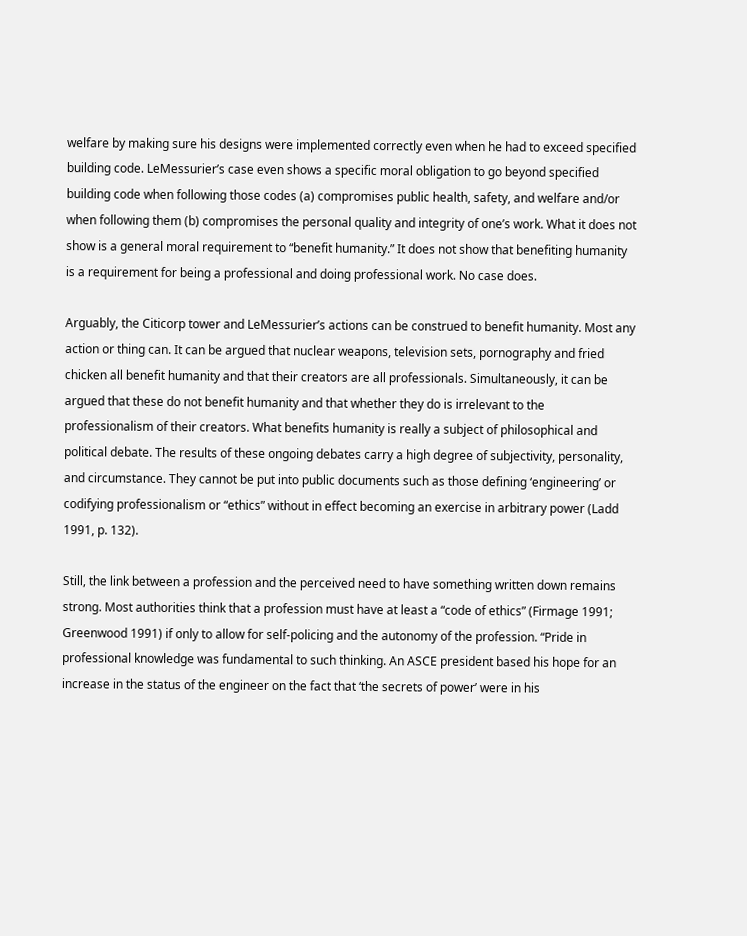welfare by making sure his designs were implemented correctly even when he had to exceed specified building code. LeMessurier’s case even shows a specific moral obligation to go beyond specified building code when following those codes (a) compromises public health, safety, and welfare and/or when following them (b) compromises the personal quality and integrity of one’s work. What it does not show is a general moral requirement to “benefit humanity.” It does not show that benefiting humanity is a requirement for being a professional and doing professional work. No case does.

Arguably, the Citicorp tower and LeMessurier’s actions can be construed to benefit humanity. Most any action or thing can. It can be argued that nuclear weapons, television sets, pornography and fried chicken all benefit humanity and that their creators are all professionals. Simultaneously, it can be argued that these do not benefit humanity and that whether they do is irrelevant to the professionalism of their creators. What benefits humanity is really a subject of philosophical and political debate. The results of these ongoing debates carry a high degree of subjectivity, personality, and circumstance. They cannot be put into public documents such as those defining ‘engineering’ or codifying professionalism or “ethics” without in effect becoming an exercise in arbitrary power (Ladd 1991, p. 132).

Still, the link between a profession and the perceived need to have something written down remains strong. Most authorities think that a profession must have at least a “code of ethics” (Firmage 1991; Greenwood 1991) if only to allow for self-policing and the autonomy of the profession. “Pride in professional knowledge was fundamental to such thinking. An ASCE president based his hope for an increase in the status of the engineer on the fact that ‘the secrets of power’ were in his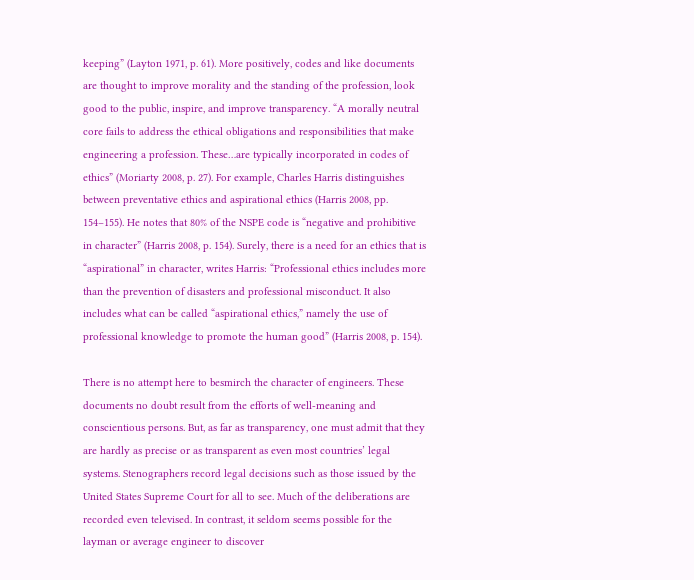keeping” (Layton 1971, p. 61). More positively, codes and like documents are thought to improve morality and the standing of the profession, look good to the public, inspire, and improve transparency. “A morally neutral core fails to address the ethical obligations and responsibilities that make engineering a profession. These…are typically incorporated in codes of ethics” (Moriarty 2008, p. 27). For example, Charles Harris distinguishes between preventative ethics and aspirational ethics (Harris 2008, pp. 154–155). He notes that 80% of the NSPE code is “negative and prohibitive in character” (Harris 2008, p. 154). Surely, there is a need for an ethics that is “aspirational” in character, writes Harris: “Professional ethics includes more than the prevention of disasters and professional misconduct. It also includes what can be called “aspirational ethics,” namely the use of professional knowledge to promote the human good” (Harris 2008, p. 154).

There is no attempt here to besmirch the character of engineers. These documents no doubt result from the efforts of well-meaning and conscientious persons. But, as far as transparency, one must admit that they are hardly as precise or as transparent as even most countries’ legal systems. Stenographers record legal decisions such as those issued by the United States Supreme Court for all to see. Much of the deliberations are recorded even televised. In contrast, it seldom seems possible for the layman or average engineer to discover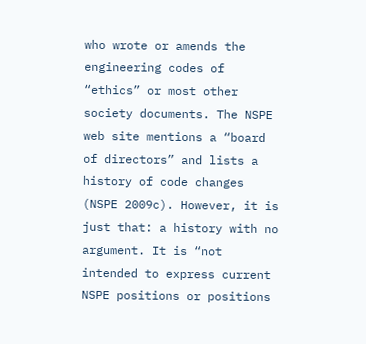who wrote or amends the engineering codes of “ethics” or most other society documents. The NSPE web site mentions a “board of directors” and lists a history of code changes (NSPE 2009c). However, it is just that: a history with no argument. It is “not intended to express current NSPE positions or positions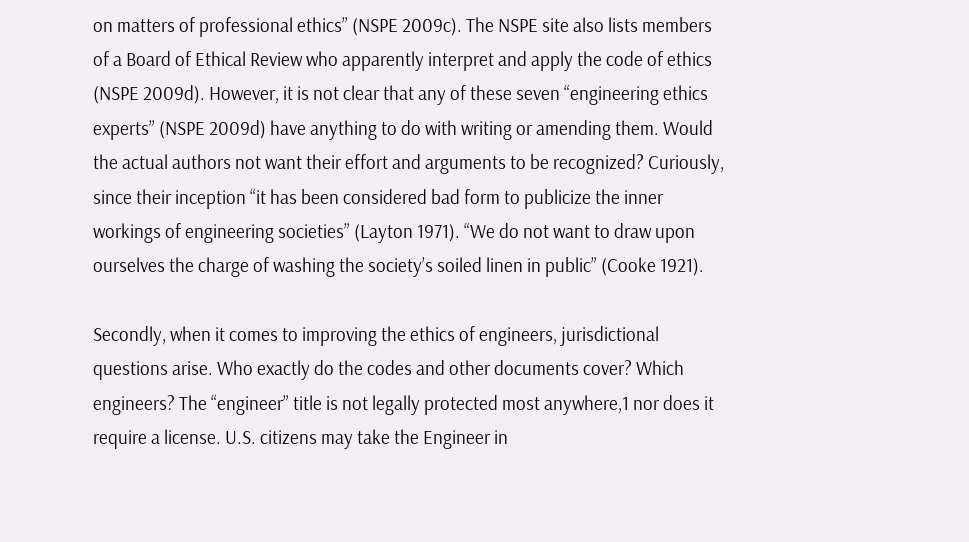on matters of professional ethics” (NSPE 2009c). The NSPE site also lists members of a Board of Ethical Review who apparently interpret and apply the code of ethics (NSPE 2009d). However, it is not clear that any of these seven “engineering ethics experts” (NSPE 2009d) have anything to do with writing or amending them. Would the actual authors not want their effort and arguments to be recognized? Curiously, since their inception “it has been considered bad form to publicize the inner workings of engineering societies” (Layton 1971). “We do not want to draw upon ourselves the charge of washing the society’s soiled linen in public” (Cooke 1921).

Secondly, when it comes to improving the ethics of engineers, jurisdictional questions arise. Who exactly do the codes and other documents cover? Which engineers? The “engineer” title is not legally protected most anywhere,1 nor does it require a license. U.S. citizens may take the Engineer in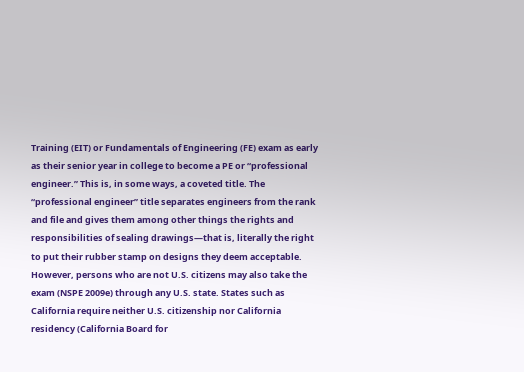Training (EIT) or Fundamentals of Engineering (FE) exam as early as their senior year in college to become a PE or “professional engineer.” This is, in some ways, a coveted title. The “professional engineer” title separates engineers from the rank and file and gives them among other things the rights and responsibilities of sealing drawings—that is, literally the right to put their rubber stamp on designs they deem acceptable. However, persons who are not U.S. citizens may also take the exam (NSPE 2009e) through any U.S. state. States such as California require neither U.S. citizenship nor California residency (California Board for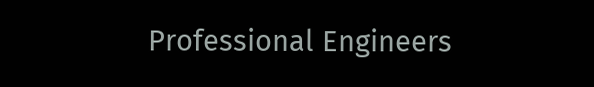Professional Engineers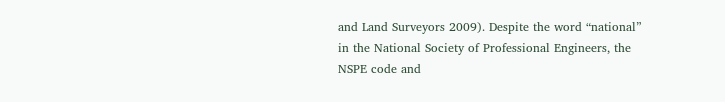and Land Surveyors 2009). Despite the word “national” in the National Society of Professional Engineers, the NSPE code and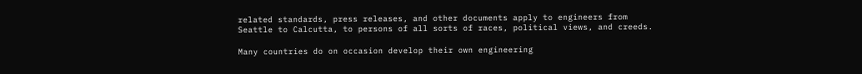related standards, press releases, and other documents apply to engineers from Seattle to Calcutta, to persons of all sorts of races, political views, and creeds.

Many countries do on occasion develop their own engineering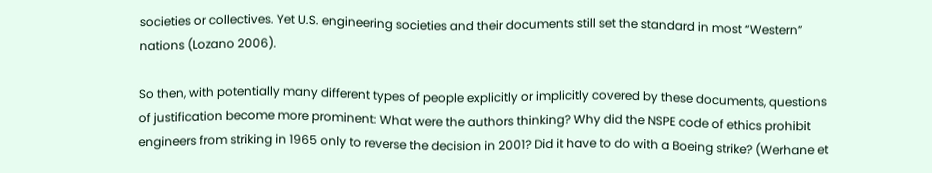societies or collectives. Yet U.S. engineering societies and their documents still set the standard in most “Western” nations (Lozano 2006).

So then, with potentially many different types of people explicitly or implicitly covered by these documents, questions of justification become more prominent: What were the authors thinking? Why did the NSPE code of ethics prohibit engineers from striking in 1965 only to reverse the decision in 2001? Did it have to do with a Boeing strike? (Werhane et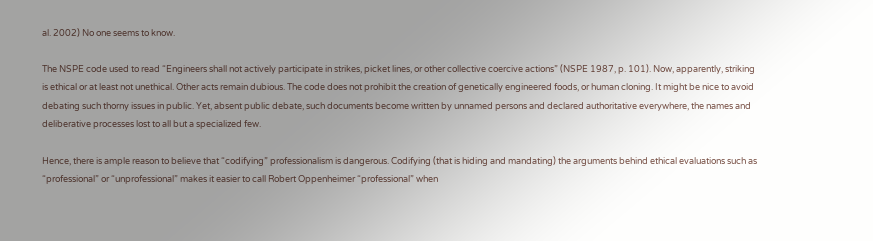al. 2002) No one seems to know.

The NSPE code used to read “Engineers shall not actively participate in strikes, picket lines, or other collective coercive actions” (NSPE 1987, p. 101). Now, apparently, striking is ethical or at least not unethical. Other acts remain dubious. The code does not prohibit the creation of genetically engineered foods, or human cloning. It might be nice to avoid debating such thorny issues in public. Yet, absent public debate, such documents become written by unnamed persons and declared authoritative everywhere, the names and deliberative processes lost to all but a specialized few.

Hence, there is ample reason to believe that “codifying” professionalism is dangerous. Codifying (that is hiding and mandating) the arguments behind ethical evaluations such as “professional” or “unprofessional” makes it easier to call Robert Oppenheimer “professional” when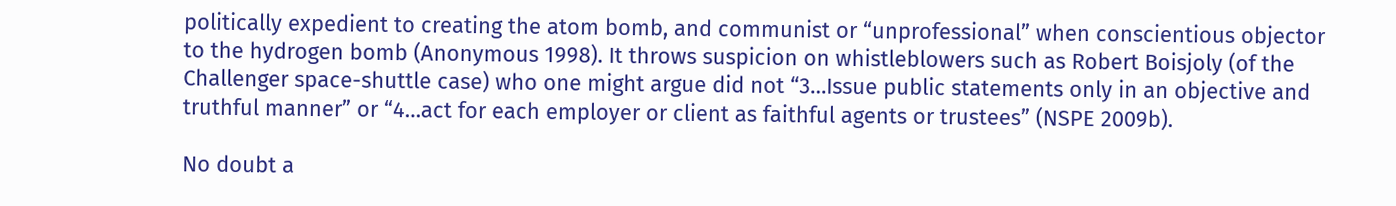politically expedient to creating the atom bomb, and communist or “unprofessional” when conscientious objector to the hydrogen bomb (Anonymous 1998). It throws suspicion on whistleblowers such as Robert Boisjoly (of the Challenger space-shuttle case) who one might argue did not “3…Issue public statements only in an objective and truthful manner” or “4…act for each employer or client as faithful agents or trustees” (NSPE 2009b).

No doubt a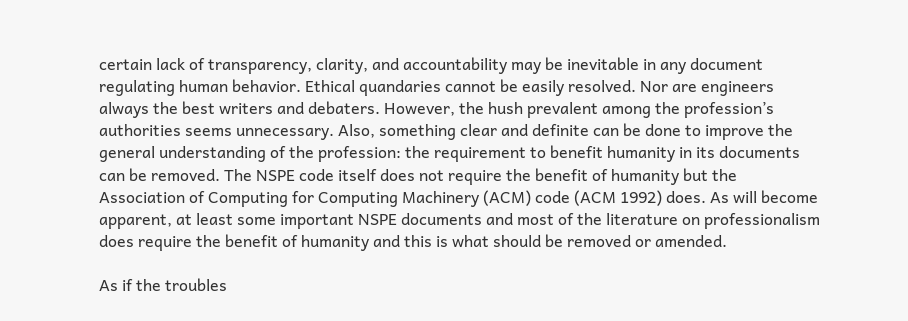certain lack of transparency, clarity, and accountability may be inevitable in any document regulating human behavior. Ethical quandaries cannot be easily resolved. Nor are engineers always the best writers and debaters. However, the hush prevalent among the profession’s authorities seems unnecessary. Also, something clear and definite can be done to improve the general understanding of the profession: the requirement to benefit humanity in its documents can be removed. The NSPE code itself does not require the benefit of humanity but the Association of Computing for Computing Machinery (ACM) code (ACM 1992) does. As will become apparent, at least some important NSPE documents and most of the literature on professionalism does require the benefit of humanity and this is what should be removed or amended.

As if the troubles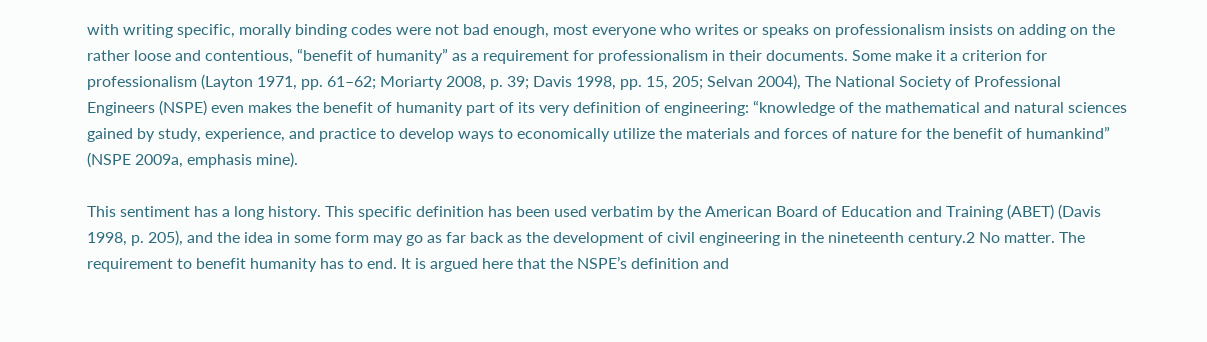with writing specific, morally binding codes were not bad enough, most everyone who writes or speaks on professionalism insists on adding on the rather loose and contentious, “benefit of humanity” as a requirement for professionalism in their documents. Some make it a criterion for professionalism (Layton 1971, pp. 61–62; Moriarty 2008, p. 39; Davis 1998, pp. 15, 205; Selvan 2004), The National Society of Professional Engineers (NSPE) even makes the benefit of humanity part of its very definition of engineering: “knowledge of the mathematical and natural sciences gained by study, experience, and practice to develop ways to economically utilize the materials and forces of nature for the benefit of humankind” (NSPE 2009a, emphasis mine).

This sentiment has a long history. This specific definition has been used verbatim by the American Board of Education and Training (ABET) (Davis 1998, p. 205), and the idea in some form may go as far back as the development of civil engineering in the nineteenth century.2 No matter. The requirement to benefit humanity has to end. It is argued here that the NSPE’s definition and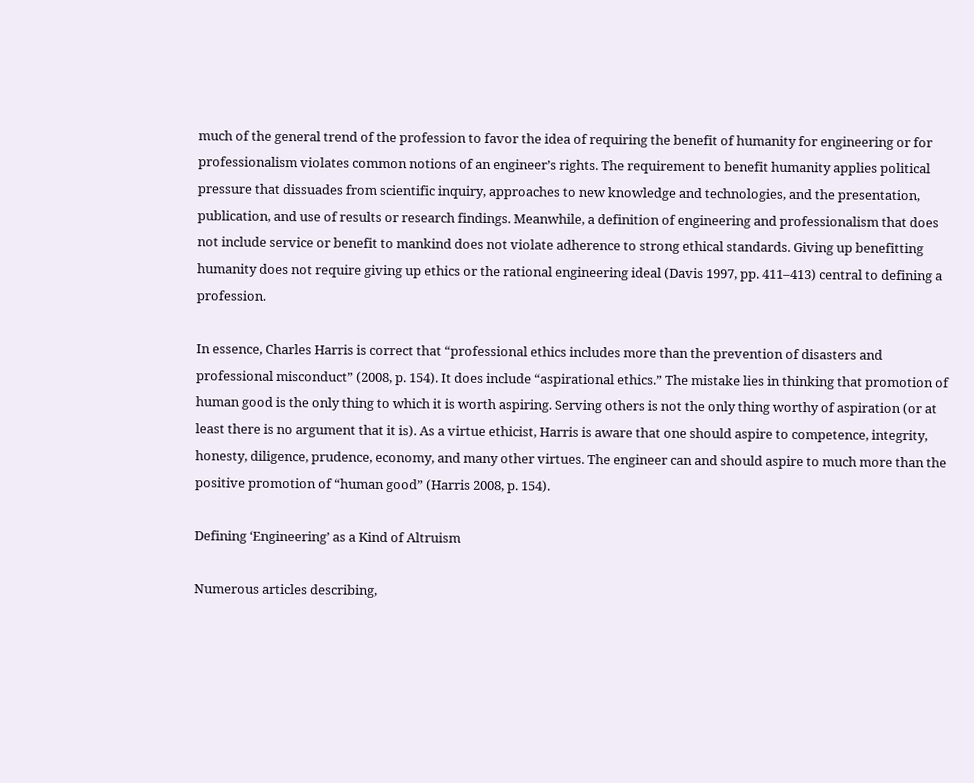much of the general trend of the profession to favor the idea of requiring the benefit of humanity for engineering or for professionalism violates common notions of an engineer’s rights. The requirement to benefit humanity applies political pressure that dissuades from scientific inquiry, approaches to new knowledge and technologies, and the presentation, publication, and use of results or research findings. Meanwhile, a definition of engineering and professionalism that does not include service or benefit to mankind does not violate adherence to strong ethical standards. Giving up benefitting humanity does not require giving up ethics or the rational engineering ideal (Davis 1997, pp. 411–413) central to defining a profession.

In essence, Charles Harris is correct that “professional ethics includes more than the prevention of disasters and professional misconduct” (2008, p. 154). It does include “aspirational ethics.” The mistake lies in thinking that promotion of human good is the only thing to which it is worth aspiring. Serving others is not the only thing worthy of aspiration (or at least there is no argument that it is). As a virtue ethicist, Harris is aware that one should aspire to competence, integrity, honesty, diligence, prudence, economy, and many other virtues. The engineer can and should aspire to much more than the positive promotion of “human good” (Harris 2008, p. 154).

Defining ‘Engineering’ as a Kind of Altruism

Numerous articles describing,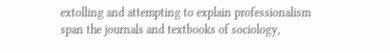extolling and attempting to explain professionalism span the journals and textbooks of sociology,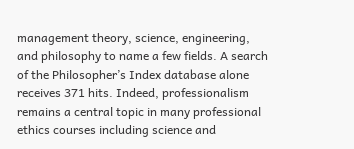management theory, science, engineering, and philosophy to name a few fields. A search of the Philosopher’s Index database alone receives 371 hits. Indeed, professionalism remains a central topic in many professional ethics courses including science and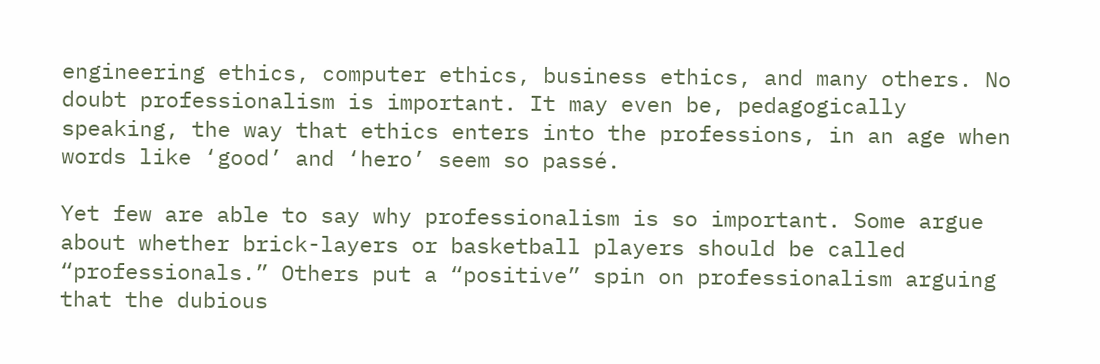engineering ethics, computer ethics, business ethics, and many others. No doubt professionalism is important. It may even be, pedagogically speaking, the way that ethics enters into the professions, in an age when words like ‘good’ and ‘hero’ seem so passé.

Yet few are able to say why professionalism is so important. Some argue about whether brick-layers or basketball players should be called “professionals.” Others put a “positive” spin on professionalism arguing that the dubious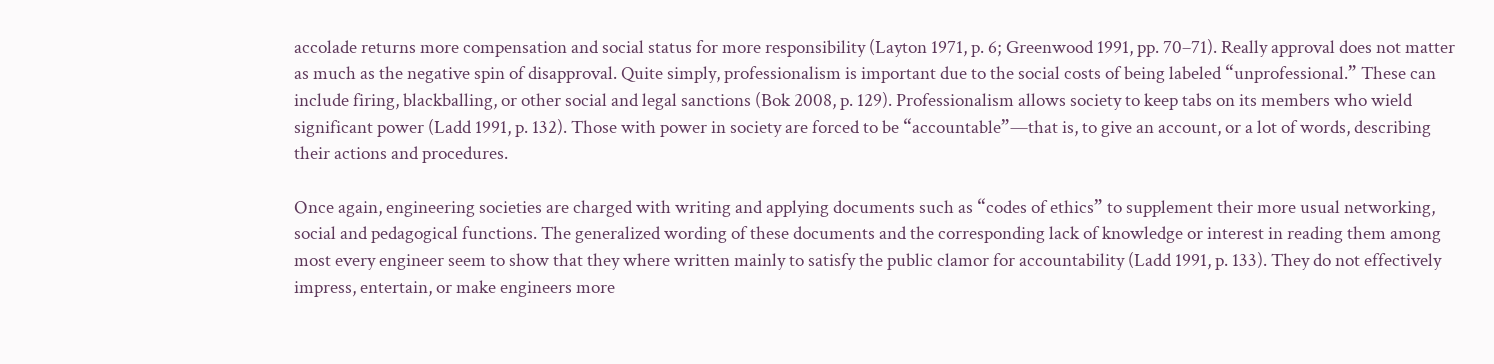accolade returns more compensation and social status for more responsibility (Layton 1971, p. 6; Greenwood 1991, pp. 70–71). Really approval does not matter as much as the negative spin of disapproval. Quite simply, professionalism is important due to the social costs of being labeled “unprofessional.” These can include firing, blackballing, or other social and legal sanctions (Bok 2008, p. 129). Professionalism allows society to keep tabs on its members who wield significant power (Ladd 1991, p. 132). Those with power in society are forced to be “accountable”—that is, to give an account, or a lot of words, describing their actions and procedures.

Once again, engineering societies are charged with writing and applying documents such as “codes of ethics” to supplement their more usual networking, social and pedagogical functions. The generalized wording of these documents and the corresponding lack of knowledge or interest in reading them among most every engineer seem to show that they where written mainly to satisfy the public clamor for accountability (Ladd 1991, p. 133). They do not effectively impress, entertain, or make engineers more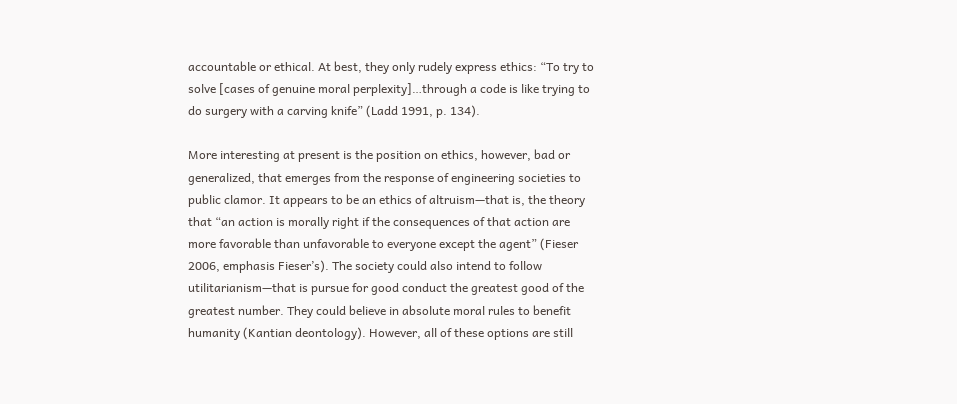accountable or ethical. At best, they only rudely express ethics: “To try to solve [cases of genuine moral perplexity]…through a code is like trying to do surgery with a carving knife” (Ladd 1991, p. 134).

More interesting at present is the position on ethics, however, bad or generalized, that emerges from the response of engineering societies to public clamor. It appears to be an ethics of altruism—that is, the theory that “an action is morally right if the consequences of that action are more favorable than unfavorable to everyone except the agent” (Fieser 2006, emphasis Fieser’s). The society could also intend to follow utilitarianism—that is pursue for good conduct the greatest good of the greatest number. They could believe in absolute moral rules to benefit humanity (Kantian deontology). However, all of these options are still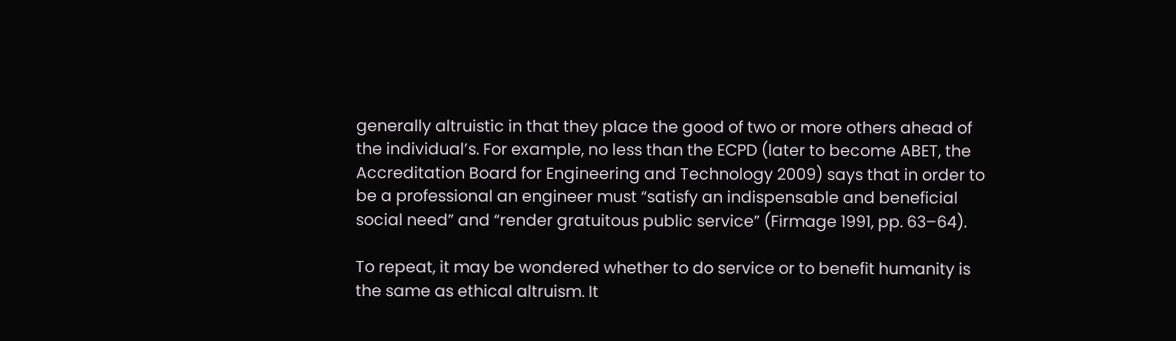generally altruistic in that they place the good of two or more others ahead of the individual’s. For example, no less than the ECPD (later to become ABET, the Accreditation Board for Engineering and Technology 2009) says that in order to be a professional an engineer must “satisfy an indispensable and beneficial social need” and “render gratuitous public service” (Firmage 1991, pp. 63–64).

To repeat, it may be wondered whether to do service or to benefit humanity is the same as ethical altruism. It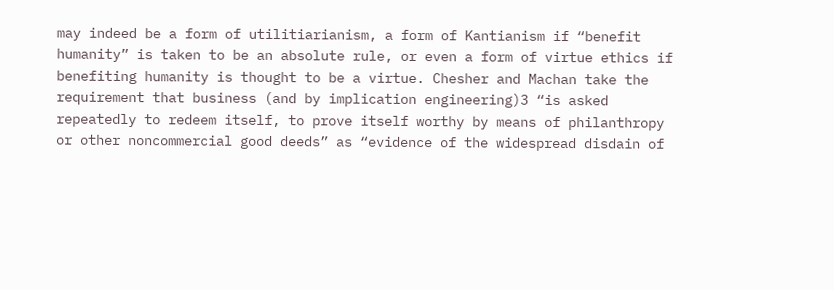may indeed be a form of utilitiarianism, a form of Kantianism if “benefit humanity” is taken to be an absolute rule, or even a form of virtue ethics if benefiting humanity is thought to be a virtue. Chesher and Machan take the requirement that business (and by implication engineering)3 “is asked repeatedly to redeem itself, to prove itself worthy by means of philanthropy or other noncommercial good deeds” as “evidence of the widespread disdain of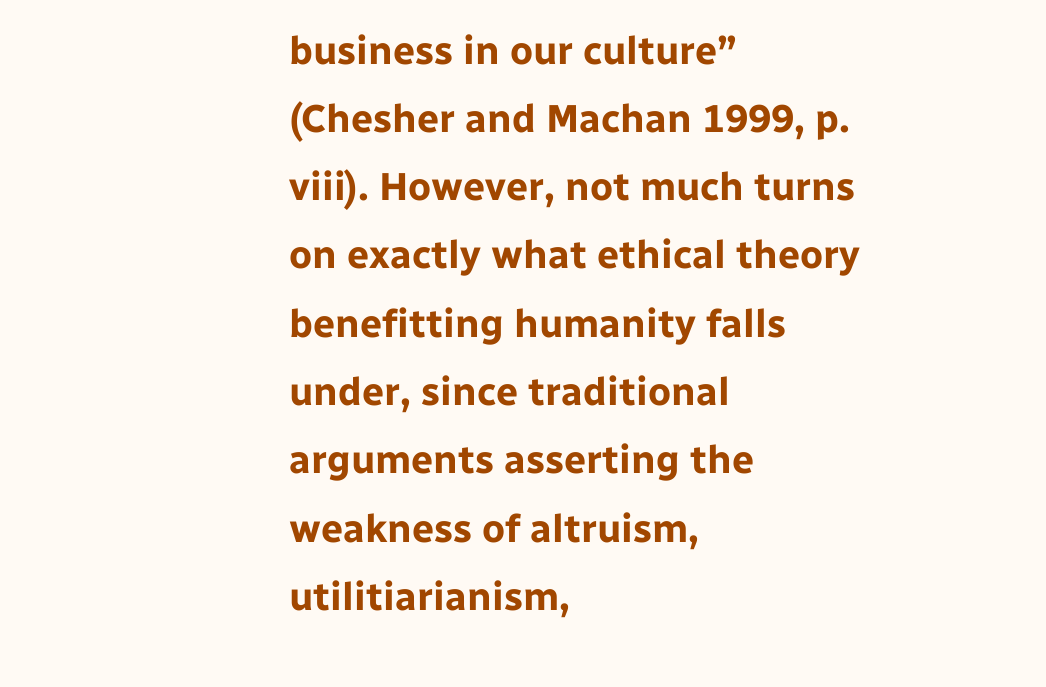business in our culture” (Chesher and Machan 1999, p. viii). However, not much turns on exactly what ethical theory benefitting humanity falls under, since traditional arguments asserting the weakness of altruism, utilitiarianism,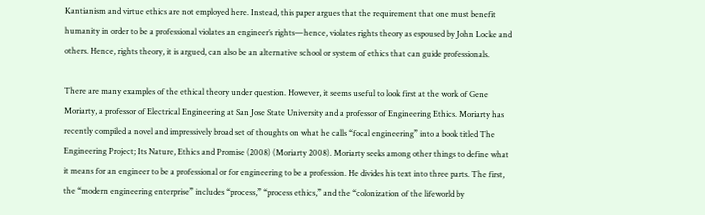Kantianism and virtue ethics are not employed here. Instead, this paper argues that the requirement that one must benefit humanity in order to be a professional violates an engineer’s rights—hence, violates rights theory as espoused by John Locke and others. Hence, rights theory, it is argued, can also be an alternative school or system of ethics that can guide professionals.

There are many examples of the ethical theory under question. However, it seems useful to look first at the work of Gene Moriarty, a professor of Electrical Engineering at San Jose State University and a professor of Engineering Ethics. Moriarty has recently compiled a novel and impressively broad set of thoughts on what he calls “focal engineering” into a book titled The Engineering Project; Its Nature, Ethics and Promise (2008) (Moriarty 2008). Moriarty seeks among other things to define what it means for an engineer to be a professional or for engineering to be a profession. He divides his text into three parts. The first, the “modern engineering enterprise” includes “process,” “process ethics,” and the “colonization of the lifeworld by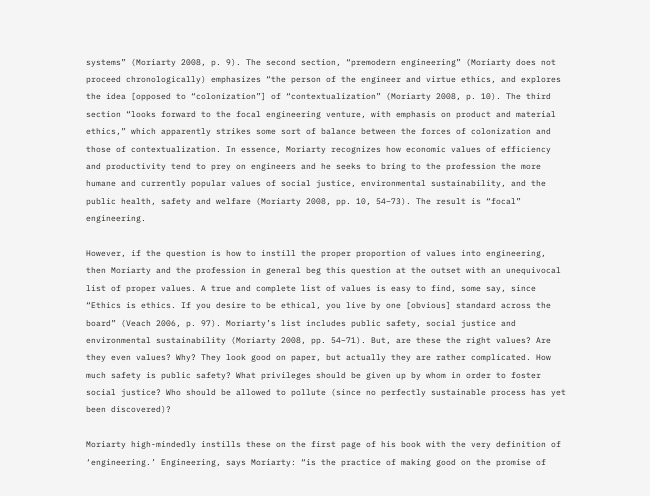systems” (Moriarty 2008, p. 9). The second section, “premodern engineering” (Moriarty does not proceed chronologically) emphasizes “the person of the engineer and virtue ethics, and explores the idea [opposed to “colonization”] of “contextualization” (Moriarty 2008, p. 10). The third section “looks forward to the focal engineering venture, with emphasis on product and material ethics,” which apparently strikes some sort of balance between the forces of colonization and those of contextualization. In essence, Moriarty recognizes how economic values of efficiency and productivity tend to prey on engineers and he seeks to bring to the profession the more humane and currently popular values of social justice, environmental sustainability, and the public health, safety and welfare (Moriarty 2008, pp. 10, 54–73). The result is “focal” engineering.

However, if the question is how to instill the proper proportion of values into engineering, then Moriarty and the profession in general beg this question at the outset with an unequivocal list of proper values. A true and complete list of values is easy to find, some say, since “Ethics is ethics. If you desire to be ethical, you live by one [obvious] standard across the board” (Veach 2006, p. 97). Moriarty’s list includes public safety, social justice and environmental sustainability (Moriarty 2008, pp. 54–71). But, are these the right values? Are they even values? Why? They look good on paper, but actually they are rather complicated. How much safety is public safety? What privileges should be given up by whom in order to foster social justice? Who should be allowed to pollute (since no perfectly sustainable process has yet been discovered)?

Moriarty high-mindedly instills these on the first page of his book with the very definition of ‘engineering.’ Engineering, says Moriarty: “is the practice of making good on the promise of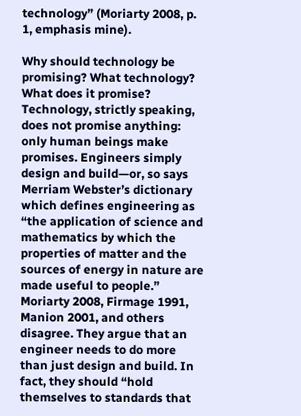technology” (Moriarty 2008, p. 1, emphasis mine).

Why should technology be promising? What technology? What does it promise? Technology, strictly speaking, does not promise anything: only human beings make promises. Engineers simply design and build—or, so says Merriam Webster’s dictionary which defines engineering as “the application of science and mathematics by which the properties of matter and the sources of energy in nature are made useful to people.” Moriarty 2008, Firmage 1991, Manion 2001, and others disagree. They argue that an engineer needs to do more than just design and build. In fact, they should “hold themselves to standards that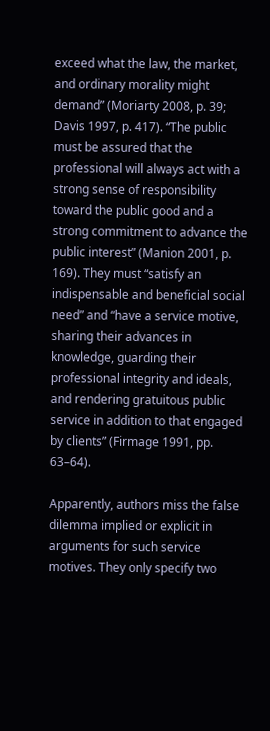exceed what the law, the market, and ordinary morality might demand” (Moriarty 2008, p. 39; Davis 1997, p. 417). “The public must be assured that the professional will always act with a strong sense of responsibility toward the public good and a strong commitment to advance the public interest” (Manion 2001, p. 169). They must “satisfy an indispensable and beneficial social need” and “have a service motive, sharing their advances in knowledge, guarding their professional integrity and ideals, and rendering gratuitous public service in addition to that engaged by clients” (Firmage 1991, pp. 63–64).

Apparently, authors miss the false dilemma implied or explicit in arguments for such service motives. They only specify two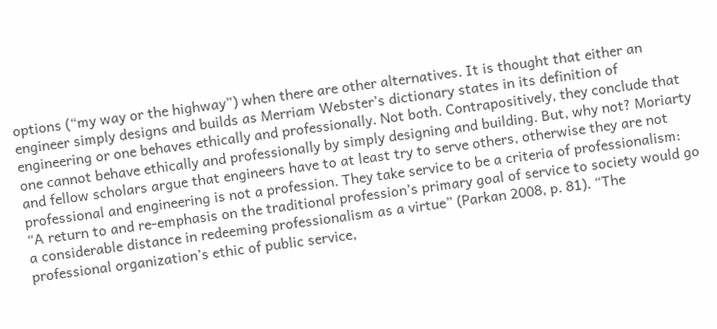options (“my way or the highway”) when there are other alternatives. It is thought that either an engineer simply designs and builds as Merriam Webster’s dictionary states in its definition of engineering or one behaves ethically and professionally. Not both. Contrapositively, they conclude that one cannot behave ethically and professionally by simply designing and building. But, why not? Moriarty and fellow scholars argue that engineers have to at least try to serve others, otherwise they are not professional and engineering is not a profession. They take service to be a criteria of professionalism: “A return to and re-emphasis on the traditional profession’s primary goal of service to society would go a considerable distance in redeeming professionalism as a virtue” (Parkan 2008, p. 81). “The professional organization’s ethic of public service,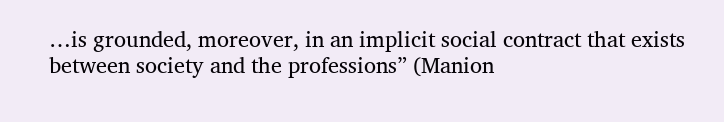…is grounded, moreover, in an implicit social contract that exists between society and the professions” (Manion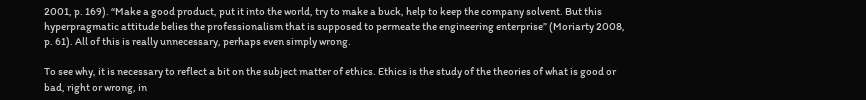2001, p. 169). “Make a good product, put it into the world, try to make a buck, help to keep the company solvent. But this hyperpragmatic attitude belies the professionalism that is supposed to permeate the engineering enterprise” (Moriarty 2008, p. 61). All of this is really unnecessary, perhaps even simply wrong.

To see why, it is necessary to reflect a bit on the subject matter of ethics. Ethics is the study of the theories of what is good or bad, right or wrong, in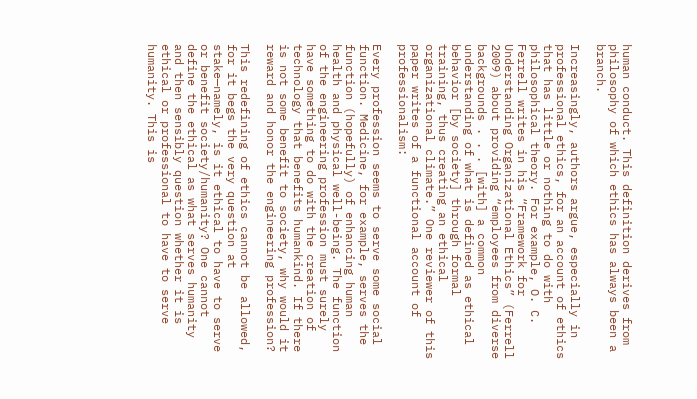human conduct. This definition derives from philosophy of which ethics has always been a branch.

Increasingly, authors argue, especially in professional ethics, for an account of ethics that has little or nothing to do with philosophical theory. For example, O. C. Ferrell writes in his “Framework for Understanding Organizational Ethics” (Ferrell 2009) about providing “employees from diverse backgrounds . . . [with] a common understanding of what is defined as ethical behavior [by society] through formal training, thus creating an ethical organizational climate.” One reviewer of this paper writes of a functional account of professionalism:

Every profession seems to serve some social function. Medicine, for example, serves the function (hopefully) of enhancing human health and physical well-being. The function of the engineering profession must surely have something to do with the creation of technology that benefits humankind. If there is not some benefit to society, why would it reward and honor the engineering profession?

This redefining of ethics cannot be allowed, for it begs the very question at stake—namely, is it ethical to have to serve or benefit society/humanity? One cannot define the ethical as what serves humanity and then sensibly question whether it is ethical or professional to have to serve humanity. This is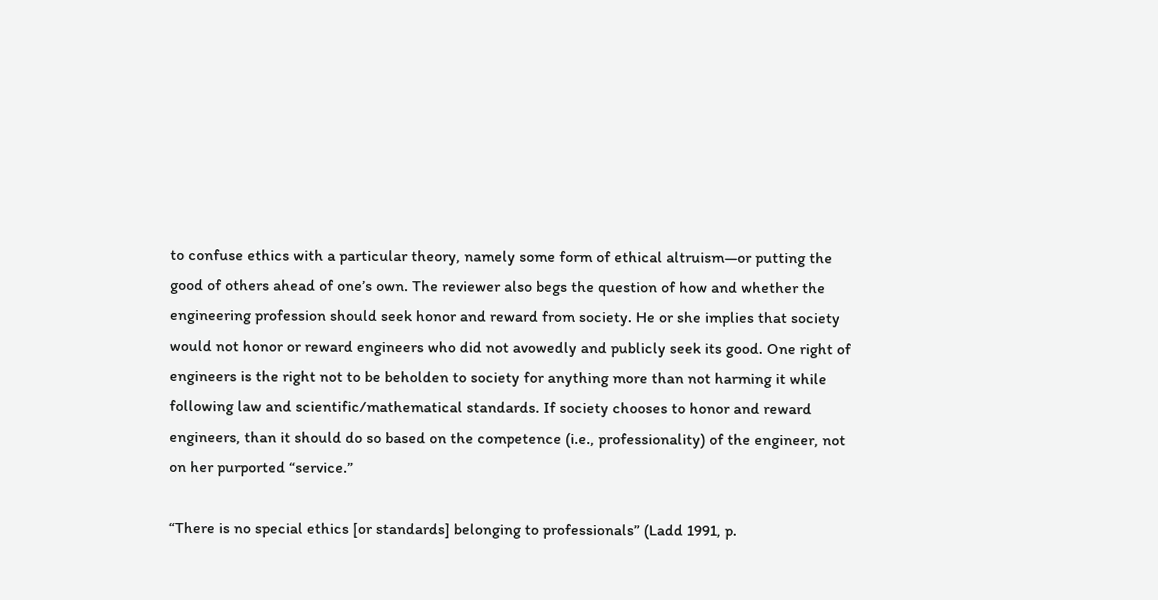to confuse ethics with a particular theory, namely some form of ethical altruism—or putting the good of others ahead of one’s own. The reviewer also begs the question of how and whether the engineering profession should seek honor and reward from society. He or she implies that society would not honor or reward engineers who did not avowedly and publicly seek its good. One right of engineers is the right not to be beholden to society for anything more than not harming it while following law and scientific/mathematical standards. If society chooses to honor and reward engineers, than it should do so based on the competence (i.e., professionality) of the engineer, not on her purported “service.”

“There is no special ethics [or standards] belonging to professionals” (Ladd 1991, p.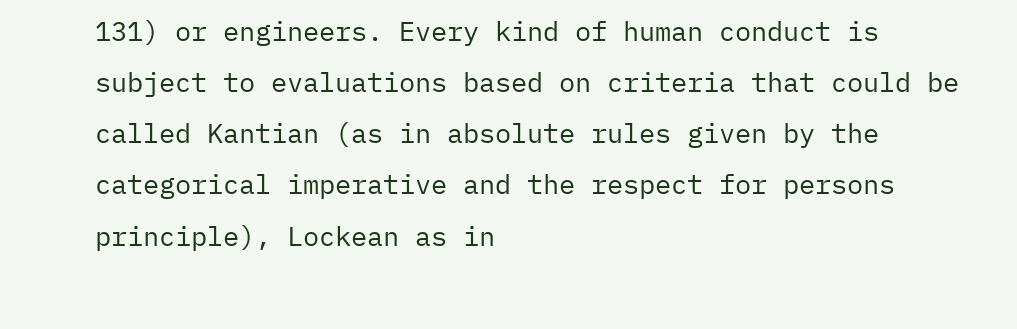131) or engineers. Every kind of human conduct is subject to evaluations based on criteria that could be called Kantian (as in absolute rules given by the categorical imperative and the respect for persons principle), Lockean as in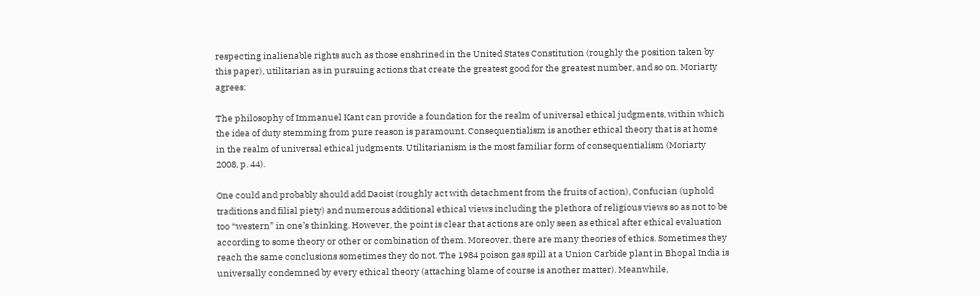respecting inalienable rights such as those enshrined in the United States Constitution (roughly the position taken by this paper), utilitarian as in pursuing actions that create the greatest good for the greatest number, and so on. Moriarty agrees:

The philosophy of Immanuel Kant can provide a foundation for the realm of universal ethical judgments, within which the idea of duty stemming from pure reason is paramount. Consequentialism is another ethical theory that is at home in the realm of universal ethical judgments. Utilitarianism is the most familiar form of consequentialism (Moriarty 2008, p. 44).

One could and probably should add Daoist (roughly act with detachment from the fruits of action), Confucian (uphold traditions and filial piety) and numerous additional ethical views including the plethora of religious views so as not to be too “western” in one’s thinking. However, the point is clear that actions are only seen as ethical after ethical evaluation according to some theory or other or combination of them. Moreover, there are many theories of ethics. Sometimes they reach the same conclusions sometimes they do not. The 1984 poison gas spill at a Union Carbide plant in Bhopal India is universally condemned by every ethical theory (attaching blame of course is another matter). Meanwhile,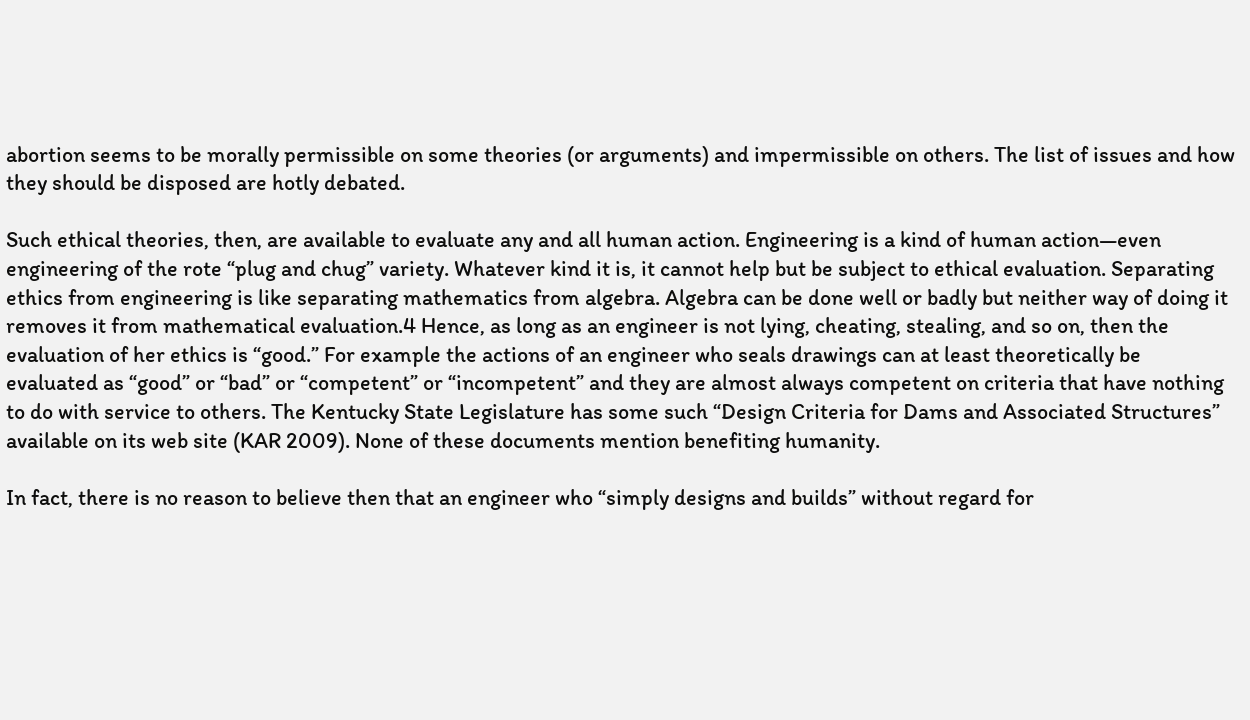abortion seems to be morally permissible on some theories (or arguments) and impermissible on others. The list of issues and how they should be disposed are hotly debated.

Such ethical theories, then, are available to evaluate any and all human action. Engineering is a kind of human action—even engineering of the rote “plug and chug” variety. Whatever kind it is, it cannot help but be subject to ethical evaluation. Separating ethics from engineering is like separating mathematics from algebra. Algebra can be done well or badly but neither way of doing it removes it from mathematical evaluation.4 Hence, as long as an engineer is not lying, cheating, stealing, and so on, then the evaluation of her ethics is “good.” For example the actions of an engineer who seals drawings can at least theoretically be evaluated as “good” or “bad” or “competent” or “incompetent” and they are almost always competent on criteria that have nothing to do with service to others. The Kentucky State Legislature has some such “Design Criteria for Dams and Associated Structures” available on its web site (KAR 2009). None of these documents mention benefiting humanity.

In fact, there is no reason to believe then that an engineer who “simply designs and builds” without regard for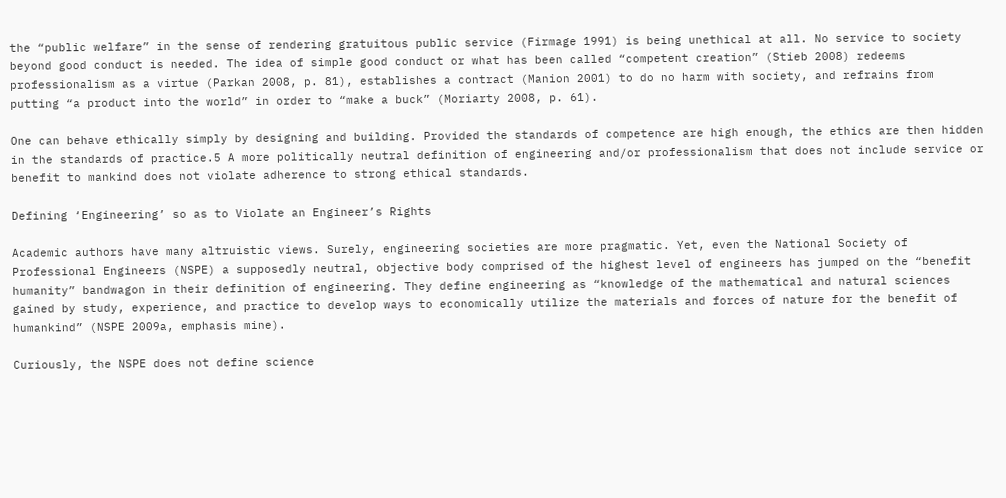the “public welfare” in the sense of rendering gratuitous public service (Firmage 1991) is being unethical at all. No service to society beyond good conduct is needed. The idea of simple good conduct or what has been called “competent creation” (Stieb 2008) redeems professionalism as a virtue (Parkan 2008, p. 81), establishes a contract (Manion 2001) to do no harm with society, and refrains from putting “a product into the world” in order to “make a buck” (Moriarty 2008, p. 61).

One can behave ethically simply by designing and building. Provided the standards of competence are high enough, the ethics are then hidden in the standards of practice.5 A more politically neutral definition of engineering and/or professionalism that does not include service or benefit to mankind does not violate adherence to strong ethical standards.

Defining ‘Engineering’ so as to Violate an Engineer’s Rights

Academic authors have many altruistic views. Surely, engineering societies are more pragmatic. Yet, even the National Society of Professional Engineers (NSPE) a supposedly neutral, objective body comprised of the highest level of engineers has jumped on the “benefit humanity” bandwagon in their definition of engineering. They define engineering as “knowledge of the mathematical and natural sciences gained by study, experience, and practice to develop ways to economically utilize the materials and forces of nature for the benefit of humankind” (NSPE 2009a, emphasis mine).

Curiously, the NSPE does not define science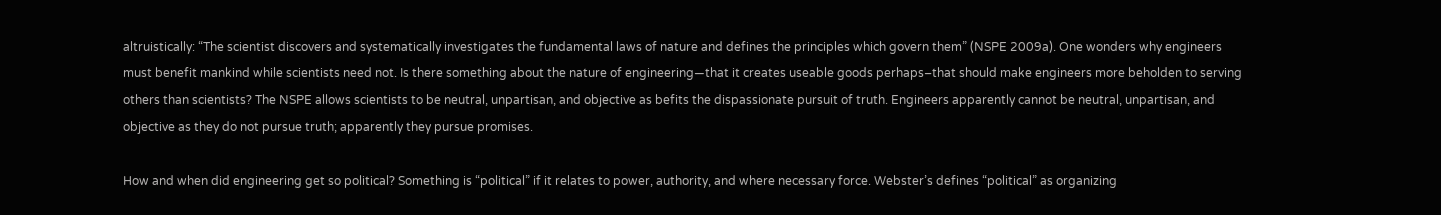altruistically: “The scientist discovers and systematically investigates the fundamental laws of nature and defines the principles which govern them” (NSPE 2009a). One wonders why engineers must benefit mankind while scientists need not. Is there something about the nature of engineering—that it creates useable goods perhaps–that should make engineers more beholden to serving others than scientists? The NSPE allows scientists to be neutral, unpartisan, and objective as befits the dispassionate pursuit of truth. Engineers apparently cannot be neutral, unpartisan, and objective as they do not pursue truth; apparently they pursue promises.

How and when did engineering get so political? Something is “political” if it relates to power, authority, and where necessary force. Webster’s defines “political” as organizing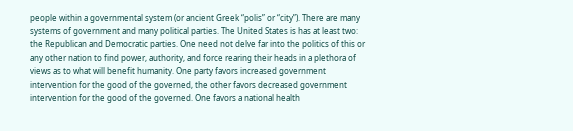people within a governmental system (or ancient Greek “polis” or “city”). There are many systems of government and many political parties. The United States is has at least two: the Republican and Democratic parties. One need not delve far into the politics of this or any other nation to find power, authority, and force rearing their heads in a plethora of views as to what will benefit humanity. One party favors increased government intervention for the good of the governed, the other favors decreased government intervention for the good of the governed. One favors a national health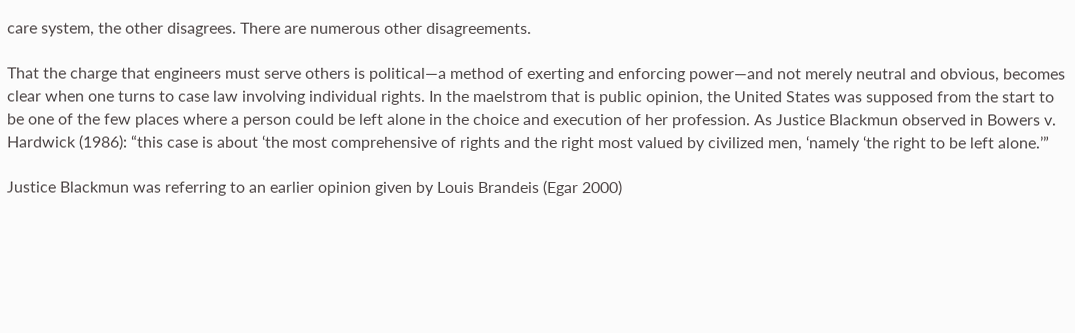care system, the other disagrees. There are numerous other disagreements.

That the charge that engineers must serve others is political—a method of exerting and enforcing power—and not merely neutral and obvious, becomes clear when one turns to case law involving individual rights. In the maelstrom that is public opinion, the United States was supposed from the start to be one of the few places where a person could be left alone in the choice and execution of her profession. As Justice Blackmun observed in Bowers v. Hardwick (1986): “this case is about ‘the most comprehensive of rights and the right most valued by civilized men, ‘namely ‘the right to be left alone.’”

Justice Blackmun was referring to an earlier opinion given by Louis Brandeis (Egar 2000)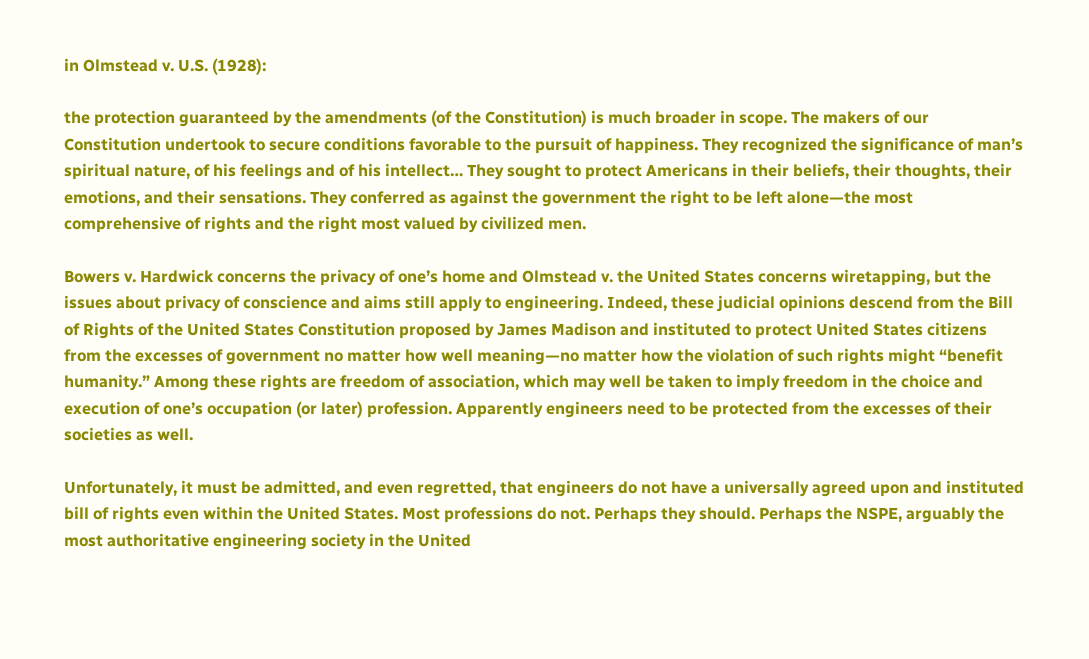in Olmstead v. U.S. (1928):

the protection guaranteed by the amendments (of the Constitution) is much broader in scope. The makers of our Constitution undertook to secure conditions favorable to the pursuit of happiness. They recognized the significance of man’s spiritual nature, of his feelings and of his intellect… They sought to protect Americans in their beliefs, their thoughts, their emotions, and their sensations. They conferred as against the government the right to be left alone—the most comprehensive of rights and the right most valued by civilized men.

Bowers v. Hardwick concerns the privacy of one’s home and Olmstead v. the United States concerns wiretapping, but the issues about privacy of conscience and aims still apply to engineering. Indeed, these judicial opinions descend from the Bill of Rights of the United States Constitution proposed by James Madison and instituted to protect United States citizens from the excesses of government no matter how well meaning—no matter how the violation of such rights might “benefit humanity.” Among these rights are freedom of association, which may well be taken to imply freedom in the choice and execution of one’s occupation (or later) profession. Apparently engineers need to be protected from the excesses of their societies as well.

Unfortunately, it must be admitted, and even regretted, that engineers do not have a universally agreed upon and instituted bill of rights even within the United States. Most professions do not. Perhaps they should. Perhaps the NSPE, arguably the most authoritative engineering society in the United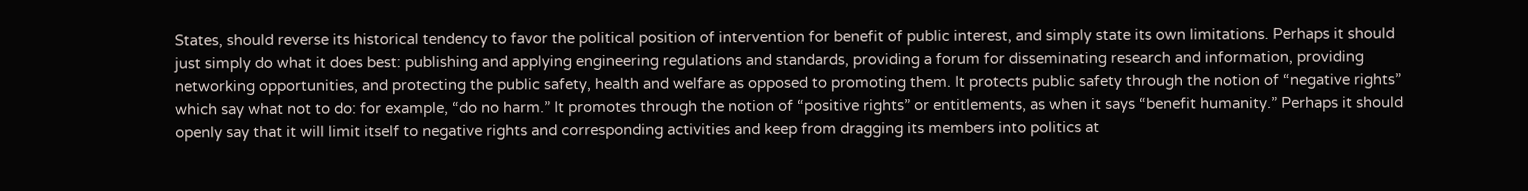States, should reverse its historical tendency to favor the political position of intervention for benefit of public interest, and simply state its own limitations. Perhaps it should just simply do what it does best: publishing and applying engineering regulations and standards, providing a forum for disseminating research and information, providing networking opportunities, and protecting the public safety, health and welfare as opposed to promoting them. It protects public safety through the notion of “negative rights” which say what not to do: for example, “do no harm.” It promotes through the notion of “positive rights” or entitlements, as when it says “benefit humanity.” Perhaps it should openly say that it will limit itself to negative rights and corresponding activities and keep from dragging its members into politics at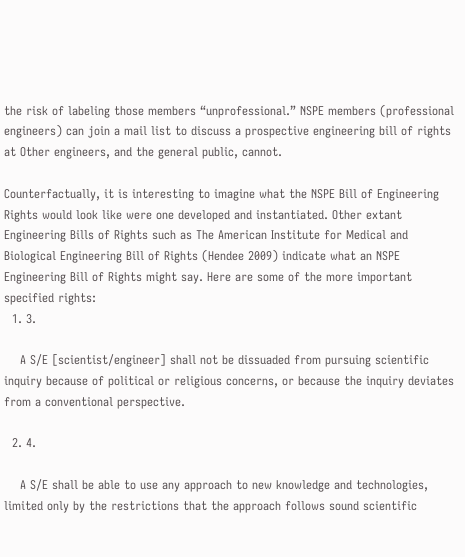the risk of labeling those members “unprofessional.” NSPE members (professional engineers) can join a mail list to discuss a prospective engineering bill of rights at Other engineers, and the general public, cannot.

Counterfactually, it is interesting to imagine what the NSPE Bill of Engineering Rights would look like were one developed and instantiated. Other extant Engineering Bills of Rights such as The American Institute for Medical and Biological Engineering Bill of Rights (Hendee 2009) indicate what an NSPE Engineering Bill of Rights might say. Here are some of the more important specified rights:
  1. 3.

    A S/E [scientist/engineer] shall not be dissuaded from pursuing scientific inquiry because of political or religious concerns, or because the inquiry deviates from a conventional perspective.

  2. 4.

    A S/E shall be able to use any approach to new knowledge and technologies, limited only by the restrictions that the approach follows sound scientific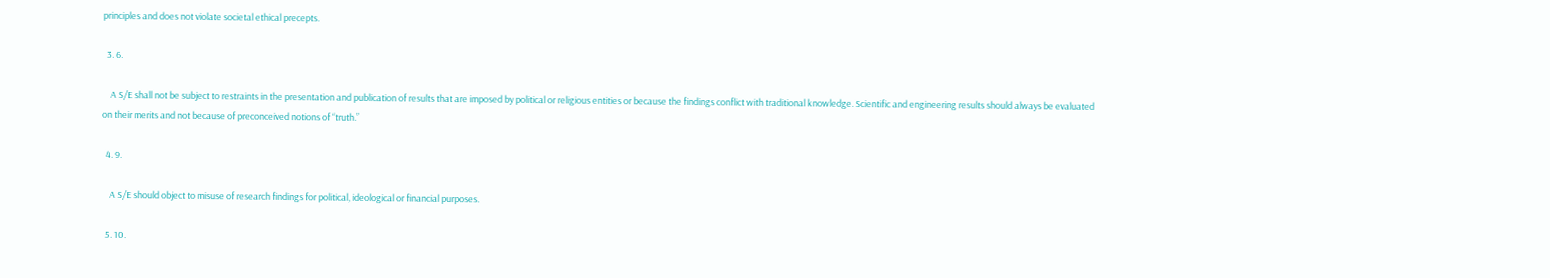principles and does not violate societal ethical precepts.

  3. 6.

    A S/E shall not be subject to restraints in the presentation and publication of results that are imposed by political or religious entities or because the findings conflict with traditional knowledge. Scientific and engineering results should always be evaluated on their merits and not because of preconceived notions of “truth.”

  4. 9.

    A S/E should object to misuse of research findings for political, ideological or financial purposes.

  5. 10.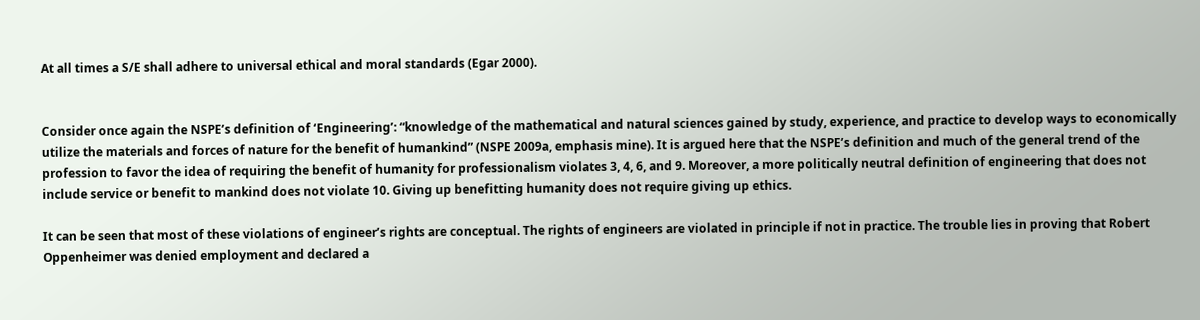At all times a S/E shall adhere to universal ethical and moral standards (Egar 2000).


Consider once again the NSPE’s definition of ‘Engineering’: “knowledge of the mathematical and natural sciences gained by study, experience, and practice to develop ways to economically utilize the materials and forces of nature for the benefit of humankind” (NSPE 2009a, emphasis mine). It is argued here that the NSPE’s definition and much of the general trend of the profession to favor the idea of requiring the benefit of humanity for professionalism violates 3, 4, 6, and 9. Moreover, a more politically neutral definition of engineering that does not include service or benefit to mankind does not violate 10. Giving up benefitting humanity does not require giving up ethics.

It can be seen that most of these violations of engineer’s rights are conceptual. The rights of engineers are violated in principle if not in practice. The trouble lies in proving that Robert Oppenheimer was denied employment and declared a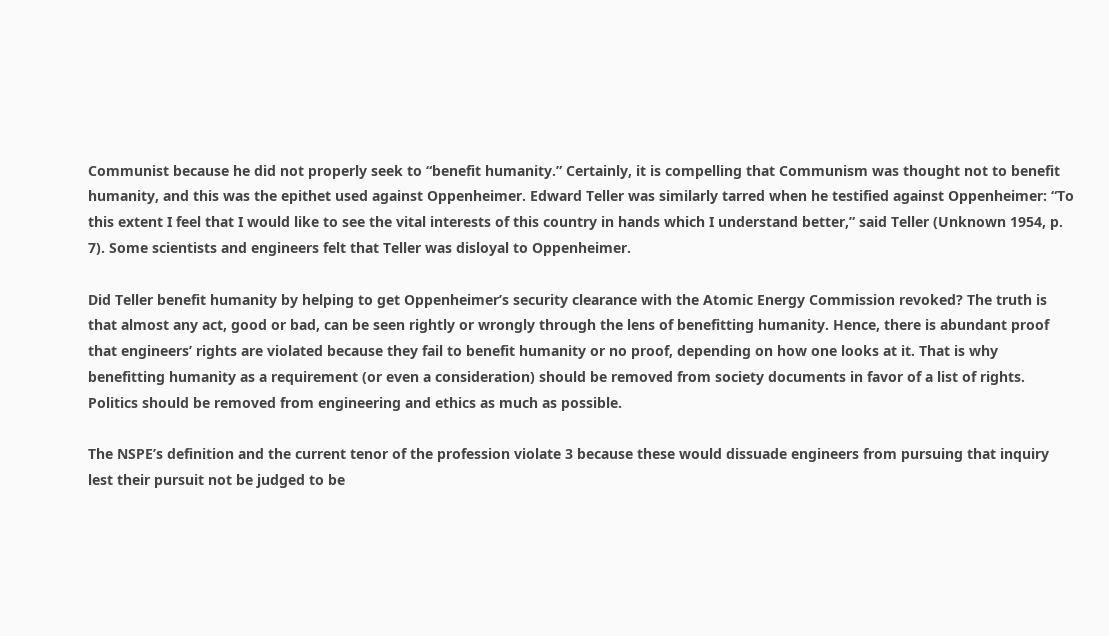Communist because he did not properly seek to “benefit humanity.” Certainly, it is compelling that Communism was thought not to benefit humanity, and this was the epithet used against Oppenheimer. Edward Teller was similarly tarred when he testified against Oppenheimer: “To this extent I feel that I would like to see the vital interests of this country in hands which I understand better,” said Teller (Unknown 1954, p. 7). Some scientists and engineers felt that Teller was disloyal to Oppenheimer.

Did Teller benefit humanity by helping to get Oppenheimer’s security clearance with the Atomic Energy Commission revoked? The truth is that almost any act, good or bad, can be seen rightly or wrongly through the lens of benefitting humanity. Hence, there is abundant proof that engineers’ rights are violated because they fail to benefit humanity or no proof, depending on how one looks at it. That is why benefitting humanity as a requirement (or even a consideration) should be removed from society documents in favor of a list of rights. Politics should be removed from engineering and ethics as much as possible.

The NSPE’s definition and the current tenor of the profession violate 3 because these would dissuade engineers from pursuing that inquiry lest their pursuit not be judged to be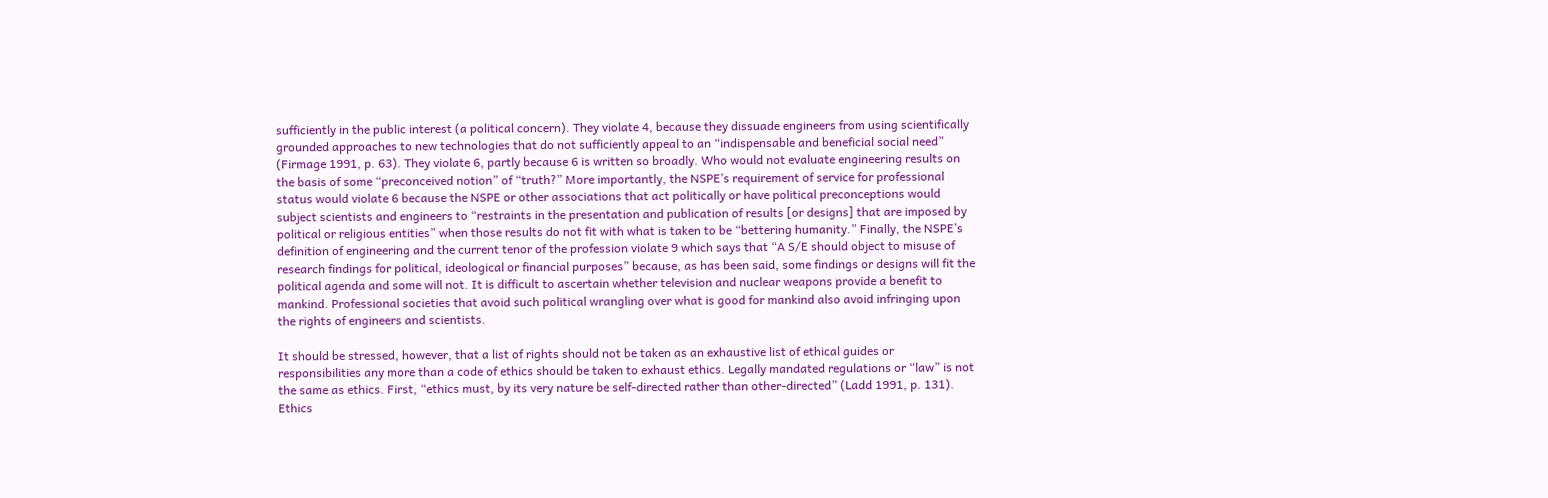sufficiently in the public interest (a political concern). They violate 4, because they dissuade engineers from using scientifically grounded approaches to new technologies that do not sufficiently appeal to an “indispensable and beneficial social need” (Firmage 1991, p. 63). They violate 6, partly because 6 is written so broadly. Who would not evaluate engineering results on the basis of some “preconceived notion” of “truth?” More importantly, the NSPE’s requirement of service for professional status would violate 6 because the NSPE or other associations that act politically or have political preconceptions would subject scientists and engineers to “restraints in the presentation and publication of results [or designs] that are imposed by political or religious entities” when those results do not fit with what is taken to be “bettering humanity.” Finally, the NSPE’s definition of engineering and the current tenor of the profession violate 9 which says that “A S/E should object to misuse of research findings for political, ideological or financial purposes” because, as has been said, some findings or designs will fit the political agenda and some will not. It is difficult to ascertain whether television and nuclear weapons provide a benefit to mankind. Professional societies that avoid such political wrangling over what is good for mankind also avoid infringing upon the rights of engineers and scientists.

It should be stressed, however, that a list of rights should not be taken as an exhaustive list of ethical guides or responsibilities any more than a code of ethics should be taken to exhaust ethics. Legally mandated regulations or “law” is not the same as ethics. First, “ethics must, by its very nature be self-directed rather than other-directed” (Ladd 1991, p. 131). Ethics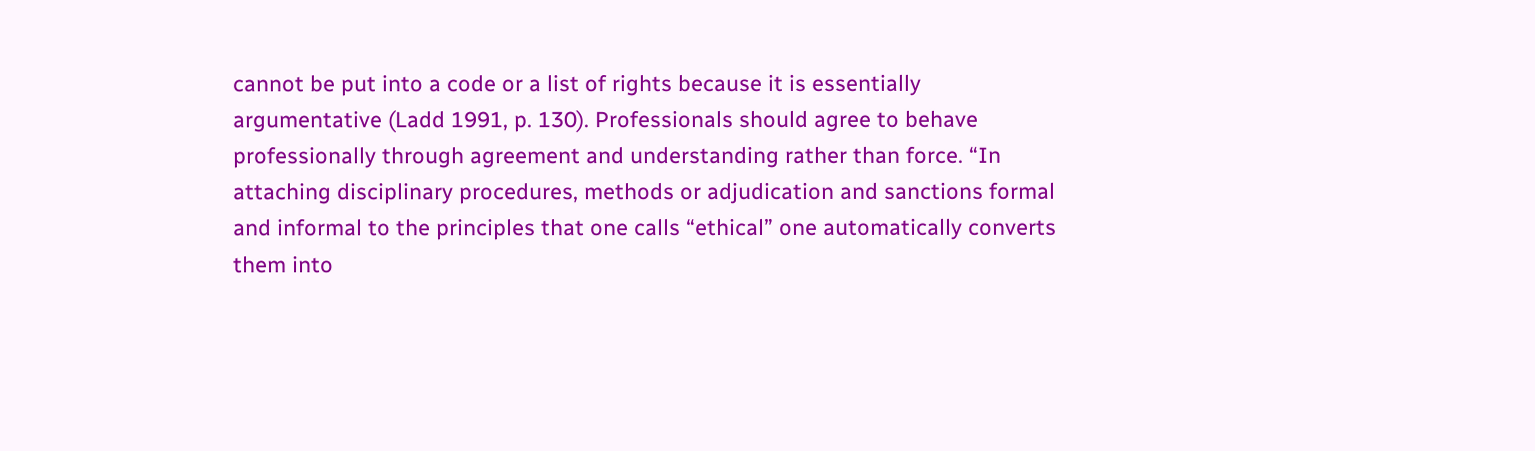cannot be put into a code or a list of rights because it is essentially argumentative (Ladd 1991, p. 130). Professionals should agree to behave professionally through agreement and understanding rather than force. “In attaching disciplinary procedures, methods or adjudication and sanctions formal and informal to the principles that one calls “ethical” one automatically converts them into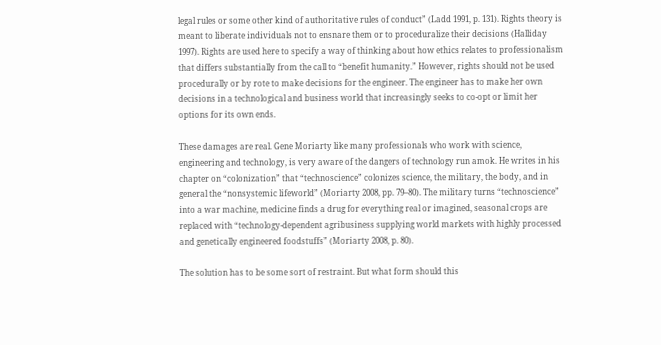legal rules or some other kind of authoritative rules of conduct” (Ladd 1991, p. 131). Rights theory is meant to liberate individuals not to ensnare them or to proceduralize their decisions (Halliday 1997). Rights are used here to specify a way of thinking about how ethics relates to professionalism that differs substantially from the call to “benefit humanity.” However, rights should not be used procedurally or by rote to make decisions for the engineer. The engineer has to make her own decisions in a technological and business world that increasingly seeks to co-opt or limit her options for its own ends.

These damages are real. Gene Moriarty like many professionals who work with science, engineering and technology, is very aware of the dangers of technology run amok. He writes in his chapter on “colonization” that “technoscience” colonizes science, the military, the body, and in general the “nonsystemic lifeworld” (Moriarty 2008, pp. 79–80). The military turns “technoscience” into a war machine, medicine finds a drug for everything real or imagined, seasonal crops are replaced with “technology-dependent agribusiness supplying world markets with highly processed and genetically engineered foodstuffs” (Moriarty 2008, p. 80).

The solution has to be some sort of restraint. But what form should this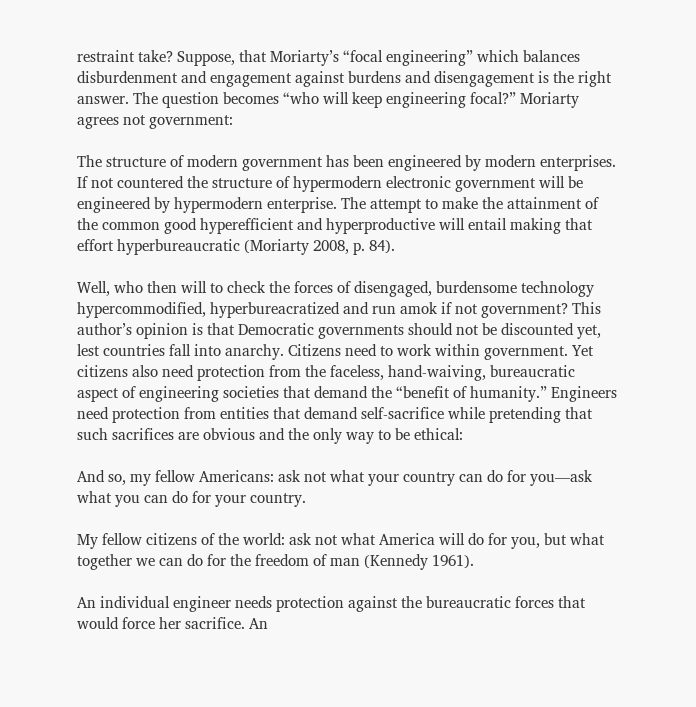restraint take? Suppose, that Moriarty’s “focal engineering” which balances disburdenment and engagement against burdens and disengagement is the right answer. The question becomes “who will keep engineering focal?” Moriarty agrees not government:

The structure of modern government has been engineered by modern enterprises. If not countered the structure of hypermodern electronic government will be engineered by hypermodern enterprise. The attempt to make the attainment of the common good hyperefficient and hyperproductive will entail making that effort hyperbureaucratic (Moriarty 2008, p. 84).

Well, who then will to check the forces of disengaged, burdensome technology hypercommodified, hyperbureacratized and run amok if not government? This author’s opinion is that Democratic governments should not be discounted yet, lest countries fall into anarchy. Citizens need to work within government. Yet citizens also need protection from the faceless, hand-waiving, bureaucratic aspect of engineering societies that demand the “benefit of humanity.” Engineers need protection from entities that demand self-sacrifice while pretending that such sacrifices are obvious and the only way to be ethical:

And so, my fellow Americans: ask not what your country can do for you—ask what you can do for your country.

My fellow citizens of the world: ask not what America will do for you, but what together we can do for the freedom of man (Kennedy 1961).

An individual engineer needs protection against the bureaucratic forces that would force her sacrifice. An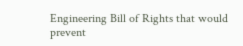Engineering Bill of Rights that would prevent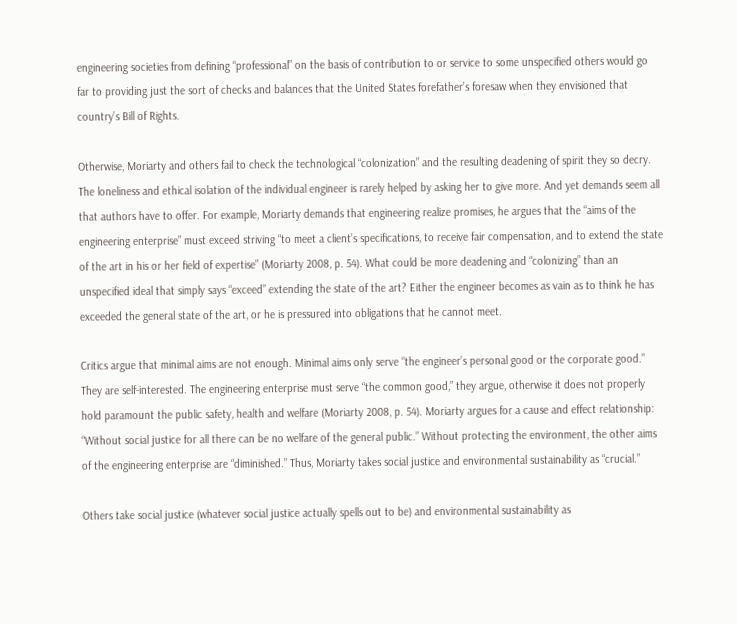engineering societies from defining “professional” on the basis of contribution to or service to some unspecified others would go far to providing just the sort of checks and balances that the United States forefather’s foresaw when they envisioned that country’s Bill of Rights.

Otherwise, Moriarty and others fail to check the technological “colonization” and the resulting deadening of spirit they so decry. The loneliness and ethical isolation of the individual engineer is rarely helped by asking her to give more. And yet demands seem all that authors have to offer. For example, Moriarty demands that engineering realize promises, he argues that the “aims of the engineering enterprise” must exceed striving “to meet a client’s specifications, to receive fair compensation, and to extend the state of the art in his or her field of expertise” (Moriarty 2008, p. 54). What could be more deadening and “colonizing” than an unspecified ideal that simply says “exceed” extending the state of the art? Either the engineer becomes as vain as to think he has exceeded the general state of the art, or he is pressured into obligations that he cannot meet.

Critics argue that minimal aims are not enough. Minimal aims only serve “the engineer’s personal good or the corporate good.” They are self-interested. The engineering enterprise must serve “the common good,” they argue, otherwise it does not properly hold paramount the public safety, health and welfare (Moriarty 2008, p. 54). Moriarty argues for a cause and effect relationship: “Without social justice for all there can be no welfare of the general public.” Without protecting the environment, the other aims of the engineering enterprise are “diminished.” Thus, Moriarty takes social justice and environmental sustainability as “crucial.”

Others take social justice (whatever social justice actually spells out to be) and environmental sustainability as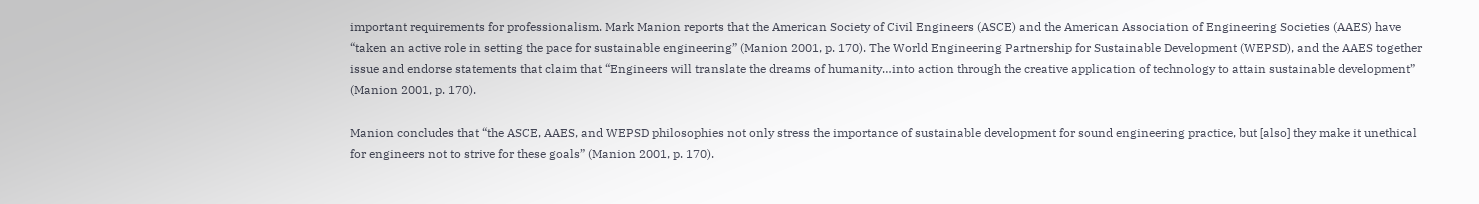important requirements for professionalism. Mark Manion reports that the American Society of Civil Engineers (ASCE) and the American Association of Engineering Societies (AAES) have “taken an active role in setting the pace for sustainable engineering” (Manion 2001, p. 170). The World Engineering Partnership for Sustainable Development (WEPSD), and the AAES together issue and endorse statements that claim that “Engineers will translate the dreams of humanity…into action through the creative application of technology to attain sustainable development” (Manion 2001, p. 170).

Manion concludes that “the ASCE, AAES, and WEPSD philosophies not only stress the importance of sustainable development for sound engineering practice, but [also] they make it unethical for engineers not to strive for these goals” (Manion 2001, p. 170).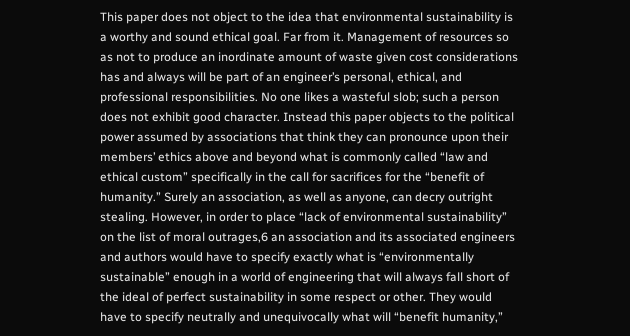This paper does not object to the idea that environmental sustainability is a worthy and sound ethical goal. Far from it. Management of resources so as not to produce an inordinate amount of waste given cost considerations has and always will be part of an engineer’s personal, ethical, and professional responsibilities. No one likes a wasteful slob; such a person does not exhibit good character. Instead this paper objects to the political power assumed by associations that think they can pronounce upon their members’ ethics above and beyond what is commonly called “law and ethical custom” specifically in the call for sacrifices for the “benefit of humanity.” Surely an association, as well as anyone, can decry outright stealing. However, in order to place “lack of environmental sustainability” on the list of moral outrages,6 an association and its associated engineers and authors would have to specify exactly what is “environmentally sustainable” enough in a world of engineering that will always fall short of the ideal of perfect sustainability in some respect or other. They would have to specify neutrally and unequivocally what will “benefit humanity,”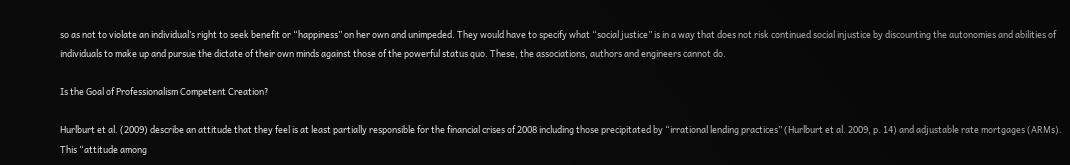so as not to violate an individual’s right to seek benefit or “happiness” on her own and unimpeded. They would have to specify what “social justice” is in a way that does not risk continued social injustice by discounting the autonomies and abilities of individuals to make up and pursue the dictate of their own minds against those of the powerful status quo. These, the associations, authors and engineers cannot do.

Is the Goal of Professionalism Competent Creation?

Hurlburt et al. (2009) describe an attitude that they feel is at least partially responsible for the financial crises of 2008 including those precipitated by “irrational lending practices” (Hurlburt et al. 2009, p. 14) and adjustable rate mortgages (ARMs). This “attitude among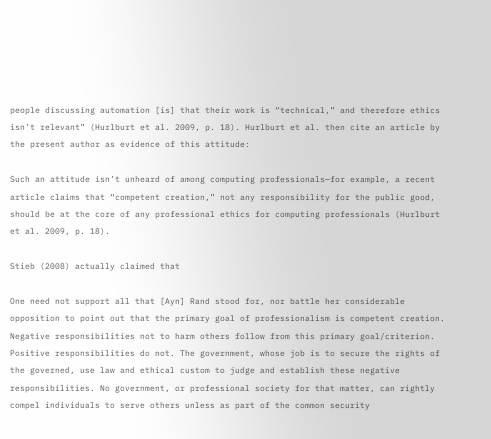people discussing automation [is] that their work is “technical,” and therefore ethics isn’t relevant” (Hurlburt et al. 2009, p. 18). Hurlburt et al. then cite an article by the present author as evidence of this attitude:

Such an attitude isn’t unheard of among computing professionals—for example, a recent article claims that “competent creation,” not any responsibility for the public good, should be at the core of any professional ethics for computing professionals (Hurlburt et al. 2009, p. 18).

Stieb (2008) actually claimed that

One need not support all that [Ayn] Rand stood for, nor battle her considerable opposition to point out that the primary goal of professionalism is competent creation. Negative responsibilities not to harm others follow from this primary goal/criterion. Positive responsibilities do not. The government, whose job is to secure the rights of the governed, use law and ethical custom to judge and establish these negative responsibilities. No government, or professional society for that matter, can rightly compel individuals to serve others unless as part of the common security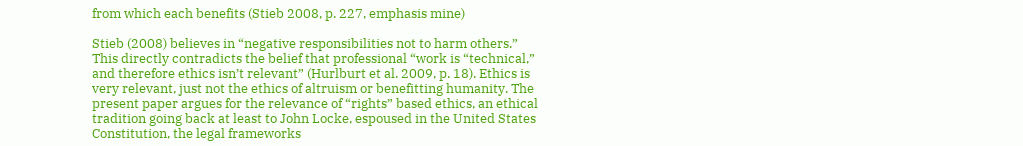from which each benefits (Stieb 2008, p. 227, emphasis mine)

Stieb (2008) believes in “negative responsibilities not to harm others.” This directly contradicts the belief that professional “work is “technical,” and therefore ethics isn’t relevant” (Hurlburt et al. 2009, p. 18). Ethics is very relevant, just not the ethics of altruism or benefitting humanity. The present paper argues for the relevance of “rights” based ethics, an ethical tradition going back at least to John Locke, espoused in the United States Constitution, the legal frameworks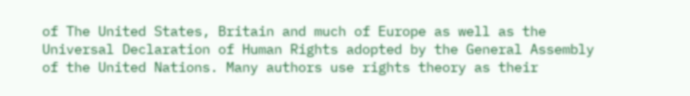of The United States, Britain and much of Europe as well as the Universal Declaration of Human Rights adopted by the General Assembly of the United Nations. Many authors use rights theory as their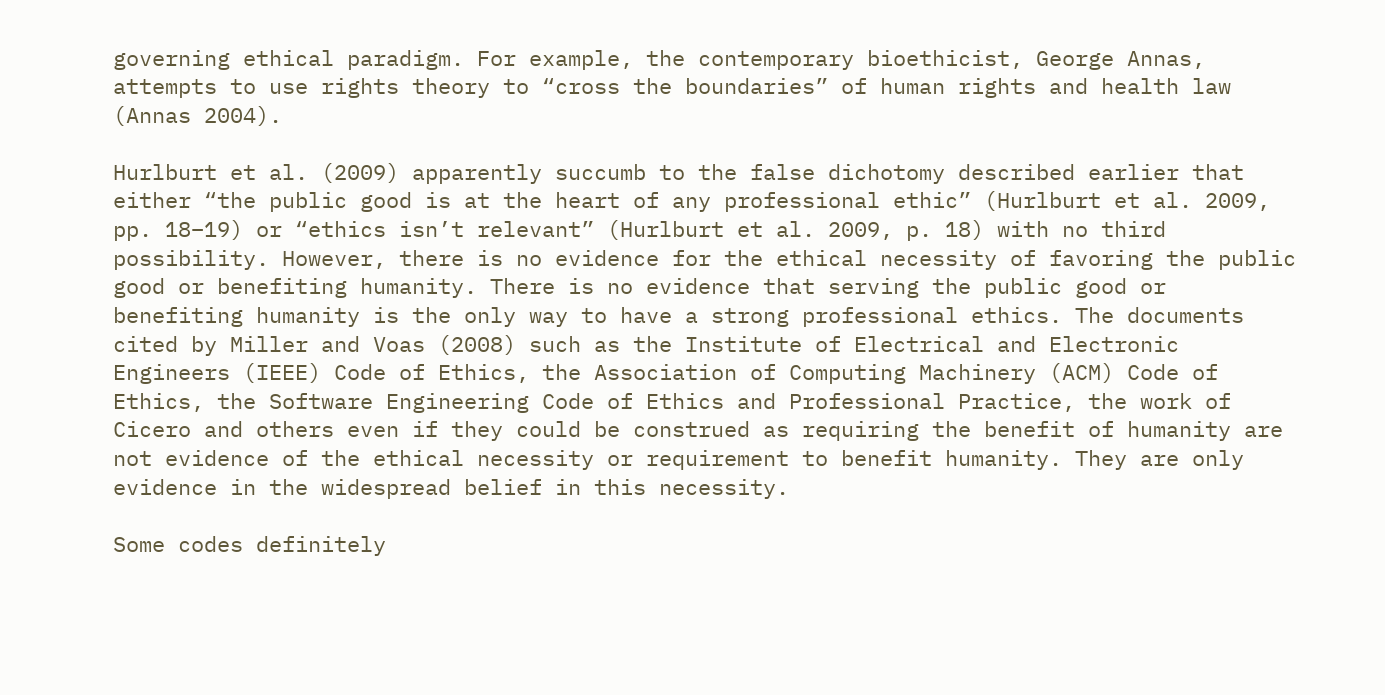governing ethical paradigm. For example, the contemporary bioethicist, George Annas, attempts to use rights theory to “cross the boundaries” of human rights and health law (Annas 2004).

Hurlburt et al. (2009) apparently succumb to the false dichotomy described earlier that either “the public good is at the heart of any professional ethic” (Hurlburt et al. 2009, pp. 18–19) or “ethics isn’t relevant” (Hurlburt et al. 2009, p. 18) with no third possibility. However, there is no evidence for the ethical necessity of favoring the public good or benefiting humanity. There is no evidence that serving the public good or benefiting humanity is the only way to have a strong professional ethics. The documents cited by Miller and Voas (2008) such as the Institute of Electrical and Electronic Engineers (IEEE) Code of Ethics, the Association of Computing Machinery (ACM) Code of Ethics, the Software Engineering Code of Ethics and Professional Practice, the work of Cicero and others even if they could be construed as requiring the benefit of humanity are not evidence of the ethical necessity or requirement to benefit humanity. They are only evidence in the widespread belief in this necessity.

Some codes definitely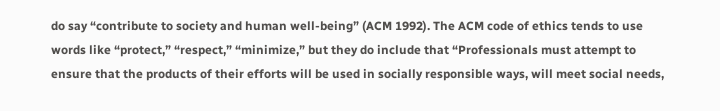do say “contribute to society and human well-being” (ACM 1992). The ACM code of ethics tends to use words like “protect,” “respect,” “minimize,” but they do include that “Professionals must attempt to ensure that the products of their efforts will be used in socially responsible ways, will meet social needs,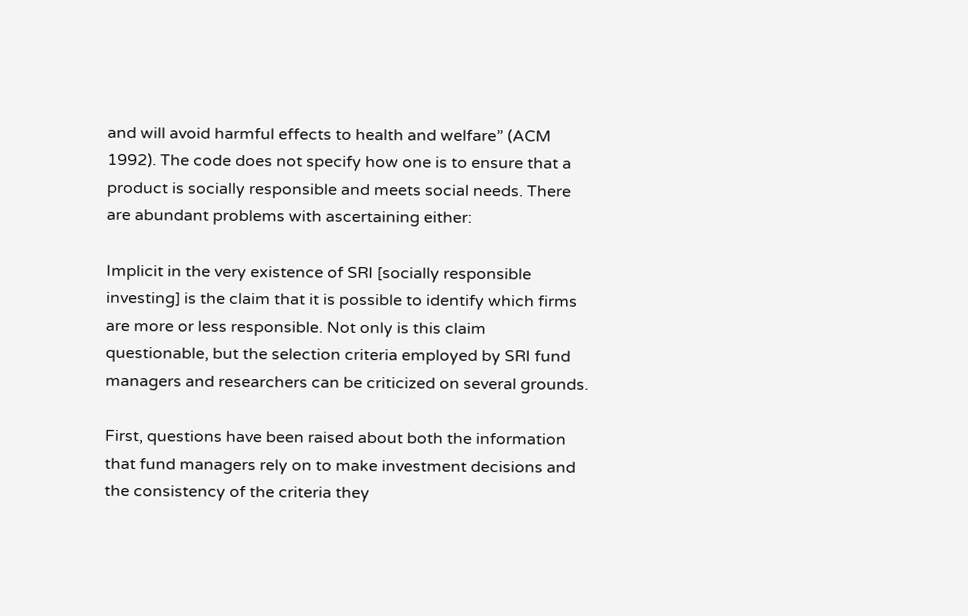and will avoid harmful effects to health and welfare” (ACM 1992). The code does not specify how one is to ensure that a product is socially responsible and meets social needs. There are abundant problems with ascertaining either:

Implicit in the very existence of SRI [socially responsible investing] is the claim that it is possible to identify which firms are more or less responsible. Not only is this claim questionable, but the selection criteria employed by SRI fund managers and researchers can be criticized on several grounds.

First, questions have been raised about both the information that fund managers rely on to make investment decisions and the consistency of the criteria they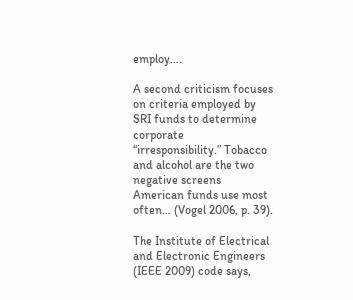employ….

A second criticism focuses on criteria employed by SRI funds to determine corporate “irresponsibility.” Tobacco and alcohol are the two negative screens American funds use most often… (Vogel 2006, p. 39).

The Institute of Electrical and Electronic Engineers (IEEE 2009) code says,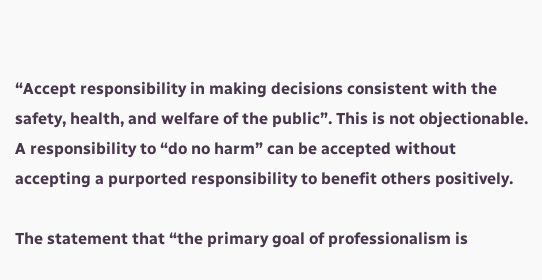“Accept responsibility in making decisions consistent with the safety, health, and welfare of the public”. This is not objectionable. A responsibility to “do no harm” can be accepted without accepting a purported responsibility to benefit others positively.

The statement that “the primary goal of professionalism is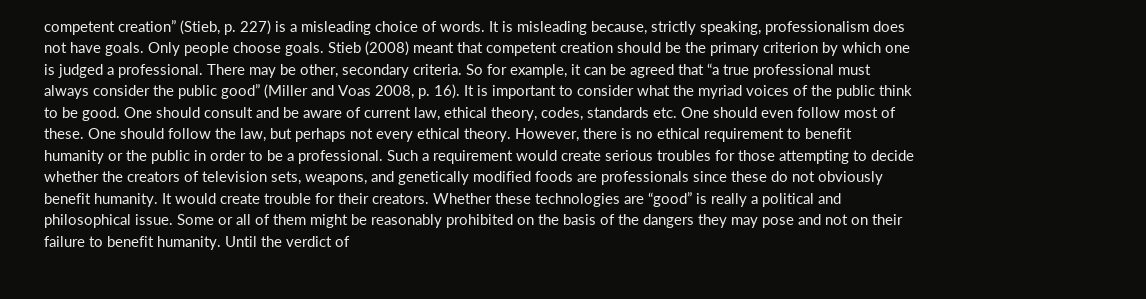competent creation” (Stieb, p. 227) is a misleading choice of words. It is misleading because, strictly speaking, professionalism does not have goals. Only people choose goals. Stieb (2008) meant that competent creation should be the primary criterion by which one is judged a professional. There may be other, secondary criteria. So for example, it can be agreed that “a true professional must always consider the public good” (Miller and Voas 2008, p. 16). It is important to consider what the myriad voices of the public think to be good. One should consult and be aware of current law, ethical theory, codes, standards etc. One should even follow most of these. One should follow the law, but perhaps not every ethical theory. However, there is no ethical requirement to benefit humanity or the public in order to be a professional. Such a requirement would create serious troubles for those attempting to decide whether the creators of television sets, weapons, and genetically modified foods are professionals since these do not obviously benefit humanity. It would create trouble for their creators. Whether these technologies are “good” is really a political and philosophical issue. Some or all of them might be reasonably prohibited on the basis of the dangers they may pose and not on their failure to benefit humanity. Until the verdict of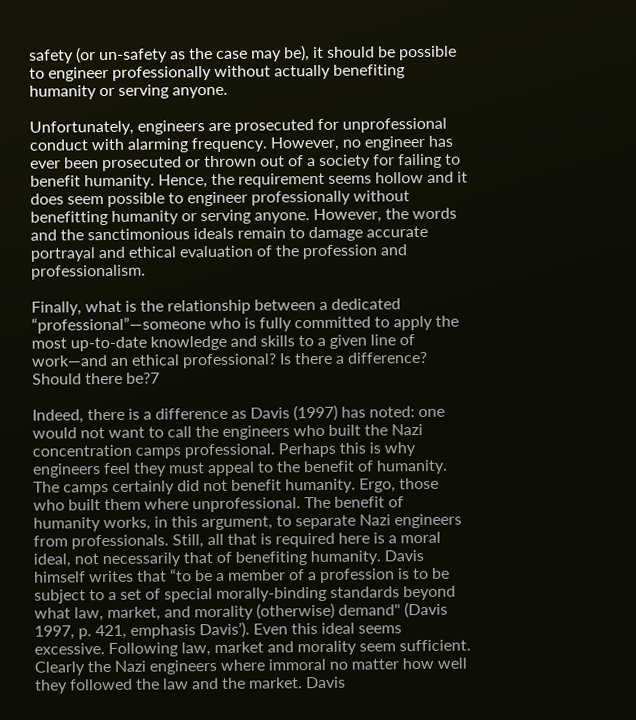safety (or un-safety as the case may be), it should be possible to engineer professionally without actually benefiting humanity or serving anyone.

Unfortunately, engineers are prosecuted for unprofessional conduct with alarming frequency. However, no engineer has ever been prosecuted or thrown out of a society for failing to benefit humanity. Hence, the requirement seems hollow and it does seem possible to engineer professionally without benefitting humanity or serving anyone. However, the words and the sanctimonious ideals remain to damage accurate portrayal and ethical evaluation of the profession and professionalism.

Finally, what is the relationship between a dedicated “professional”—someone who is fully committed to apply the most up-to-date knowledge and skills to a given line of work—and an ethical professional? Is there a difference? Should there be?7

Indeed, there is a difference as Davis (1997) has noted: one would not want to call the engineers who built the Nazi concentration camps professional. Perhaps this is why engineers feel they must appeal to the benefit of humanity. The camps certainly did not benefit humanity. Ergo, those who built them where unprofessional. The benefit of humanity works, in this argument, to separate Nazi engineers from professionals. Still, all that is required here is a moral ideal, not necessarily that of benefiting humanity. Davis himself writes that “to be a member of a profession is to be subject to a set of special morally-binding standards beyond what law, market, and morality (otherwise) demand" (Davis 1997, p. 421, emphasis Davis’). Even this ideal seems excessive. Following law, market and morality seem sufficient. Clearly the Nazi engineers where immoral no matter how well they followed the law and the market. Davis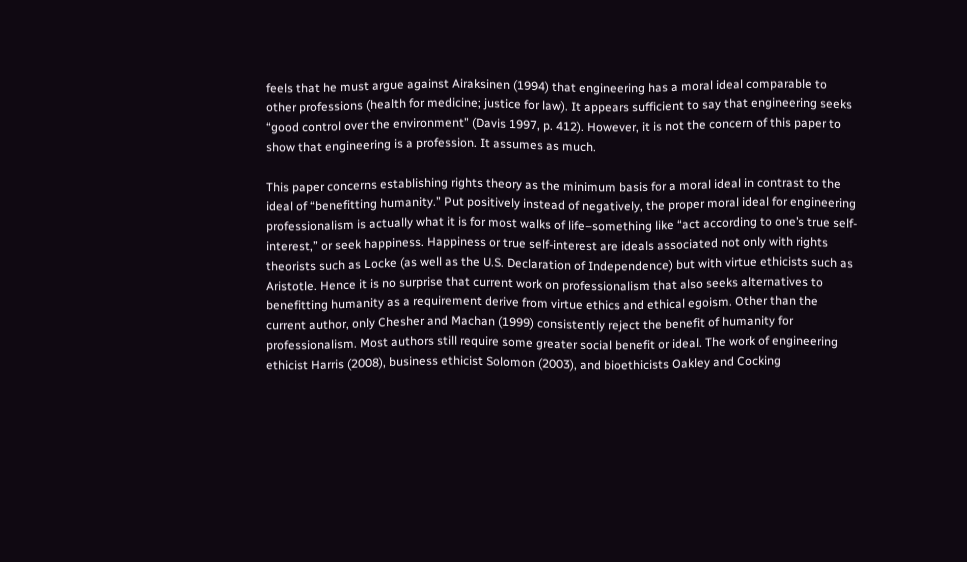feels that he must argue against Airaksinen (1994) that engineering has a moral ideal comparable to other professions (health for medicine; justice for law). It appears sufficient to say that engineering seeks “good control over the environment” (Davis 1997, p. 412). However, it is not the concern of this paper to show that engineering is a profession. It assumes as much.

This paper concerns establishing rights theory as the minimum basis for a moral ideal in contrast to the ideal of “benefitting humanity.” Put positively instead of negatively, the proper moral ideal for engineering professionalism is actually what it is for most walks of life–something like “act according to one’s true self-interest,” or seek happiness. Happiness or true self-interest are ideals associated not only with rights theorists such as Locke (as well as the U.S. Declaration of Independence) but with virtue ethicists such as Aristotle. Hence it is no surprise that current work on professionalism that also seeks alternatives to benefitting humanity as a requirement derive from virtue ethics and ethical egoism. Other than the current author, only Chesher and Machan (1999) consistently reject the benefit of humanity for professionalism. Most authors still require some greater social benefit or ideal. The work of engineering ethicist Harris (2008), business ethicist Solomon (2003), and bioethicists Oakley and Cocking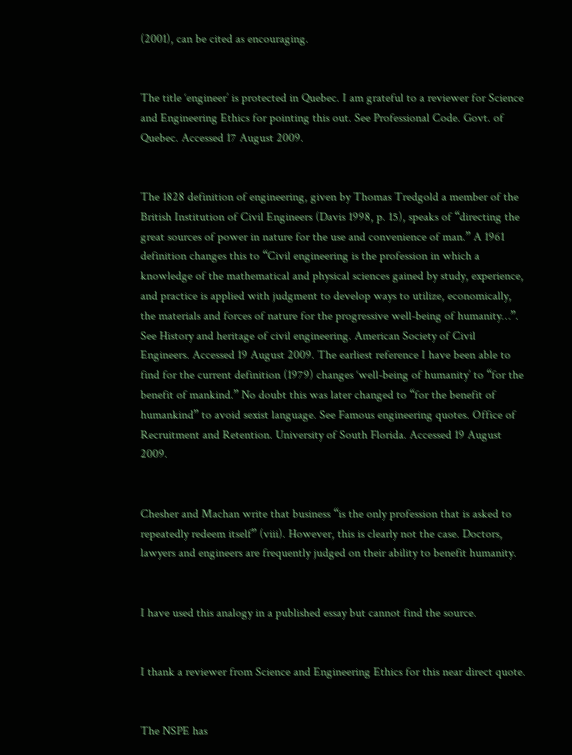(2001), can be cited as encouraging.


The title ‘engineer’ is protected in Quebec. I am grateful to a reviewer for Science and Engineering Ethics for pointing this out. See Professional Code. Govt. of Quebec. Accessed 17 August 2009.


The 1828 definition of engineering, given by Thomas Tredgold a member of the British Institution of Civil Engineers (Davis 1998, p. 15), speaks of “directing the great sources of power in nature for the use and convenience of man.” A 1961 definition changes this to “Civil engineering is the profession in which a knowledge of the mathematical and physical sciences gained by study, experience, and practice is applied with judgment to develop ways to utilize, economically, the materials and forces of nature for the progressive well-being of humanity…”. See History and heritage of civil engineering. American Society of Civil Engineers. Accessed 19 August 2009. The earliest reference I have been able to find for the current definition (1979) changes ‘well-being of humanity’ to “for the benefit of mankind.” No doubt this was later changed to “for the benefit of humankind” to avoid sexist language. See Famous engineering quotes. Office of Recruitment and Retention. University of South Florida. Accessed 19 August 2009.


Chesher and Machan write that business “is the only profession that is asked to repeatedly redeem itself” (viii). However, this is clearly not the case. Doctors, lawyers and engineers are frequently judged on their ability to benefit humanity.


I have used this analogy in a published essay but cannot find the source.


I thank a reviewer from Science and Engineering Ethics for this near direct quote.


The NSPE has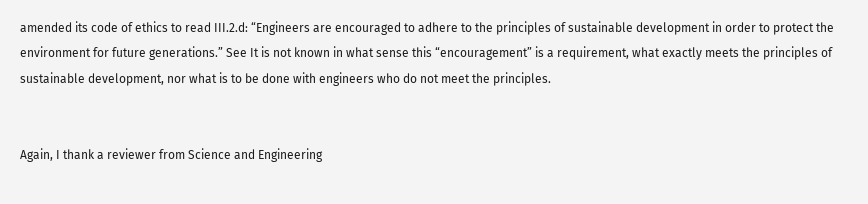amended its code of ethics to read III.2.d: “Engineers are encouraged to adhere to the principles of sustainable development in order to protect the environment for future generations.” See It is not known in what sense this “encouragement” is a requirement, what exactly meets the principles of sustainable development, nor what is to be done with engineers who do not meet the principles.


Again, I thank a reviewer from Science and Engineering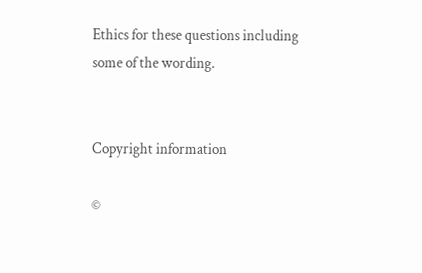Ethics for these questions including some of the wording.


Copyright information

©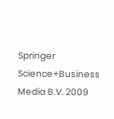Springer Science+Business Media B.V. 2009